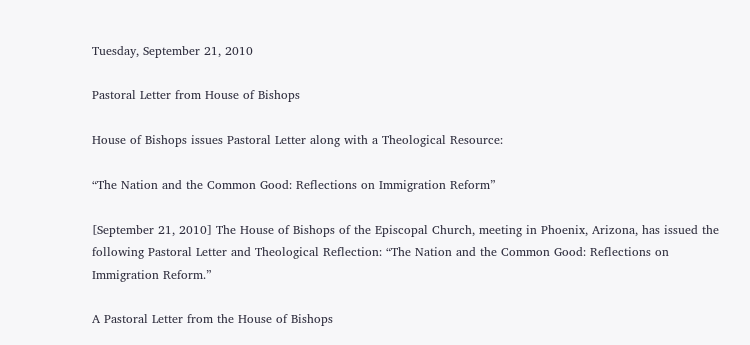Tuesday, September 21, 2010

Pastoral Letter from House of Bishops

House of Bishops issues Pastoral Letter along with a Theological Resource:

“The Nation and the Common Good: Reflections on Immigration Reform”

[September 21, 2010] The House of Bishops of the Episcopal Church, meeting in Phoenix, Arizona, has issued the following Pastoral Letter and Theological Reflection: “The Nation and the Common Good: Reflections on Immigration Reform.”

A Pastoral Letter from the House of Bishops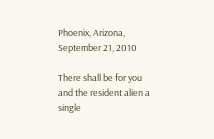Phoenix, Arizona, September 21, 2010

There shall be for you and the resident alien a single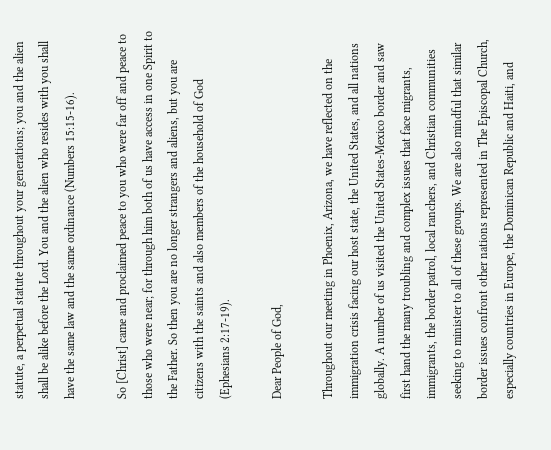statute, a perpetual statute throughout your generations; you and the alien shall be alike before the Lord. You and the alien who resides with you shall have the same law and the same ordinance (Numbers 15:15-16).

So [Christ] came and proclaimed peace to you who were far off and peace to those who were near; for through him both of us have access in one Spirit to the Father. So then you are no longer strangers and aliens, but you are citizens with the saints and also members of the household of God (Ephesians 2:17-19).

Dear People of God,

Throughout our meeting in Phoenix, Arizona, we have reflected on the immigration crisis facing our host state, the United States, and all nations globally. A number of us visited the United States-Mexico border and saw first hand the many troubling and complex issues that face migrants, immigrants, the border patrol, local ranchers, and Christian communities seeking to minister to all of these groups. We are also mindful that similar border issues confront other nations represented in The Episcopal Church, especially countries in Europe, the Dominican Republic and Haiti, and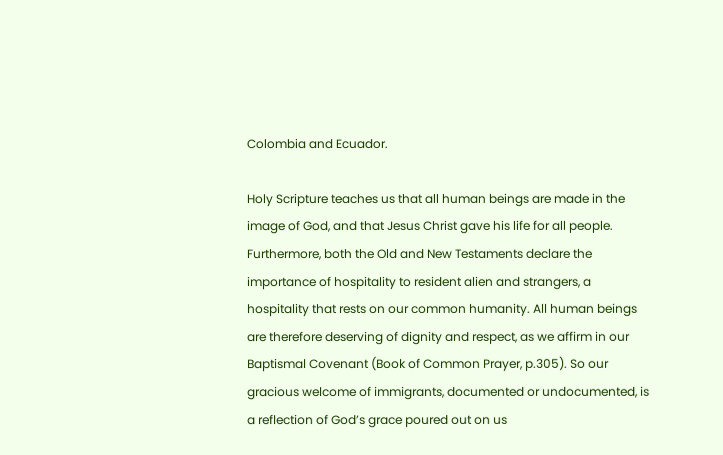Colombia and Ecuador.

Holy Scripture teaches us that all human beings are made in the image of God, and that Jesus Christ gave his life for all people. Furthermore, both the Old and New Testaments declare the importance of hospitality to resident alien and strangers, a hospitality that rests on our common humanity. All human beings are therefore deserving of dignity and respect, as we affirm in our Baptismal Covenant (Book of Common Prayer, p.305). So our gracious welcome of immigrants, documented or undocumented, is a reflection of God’s grace poured out on us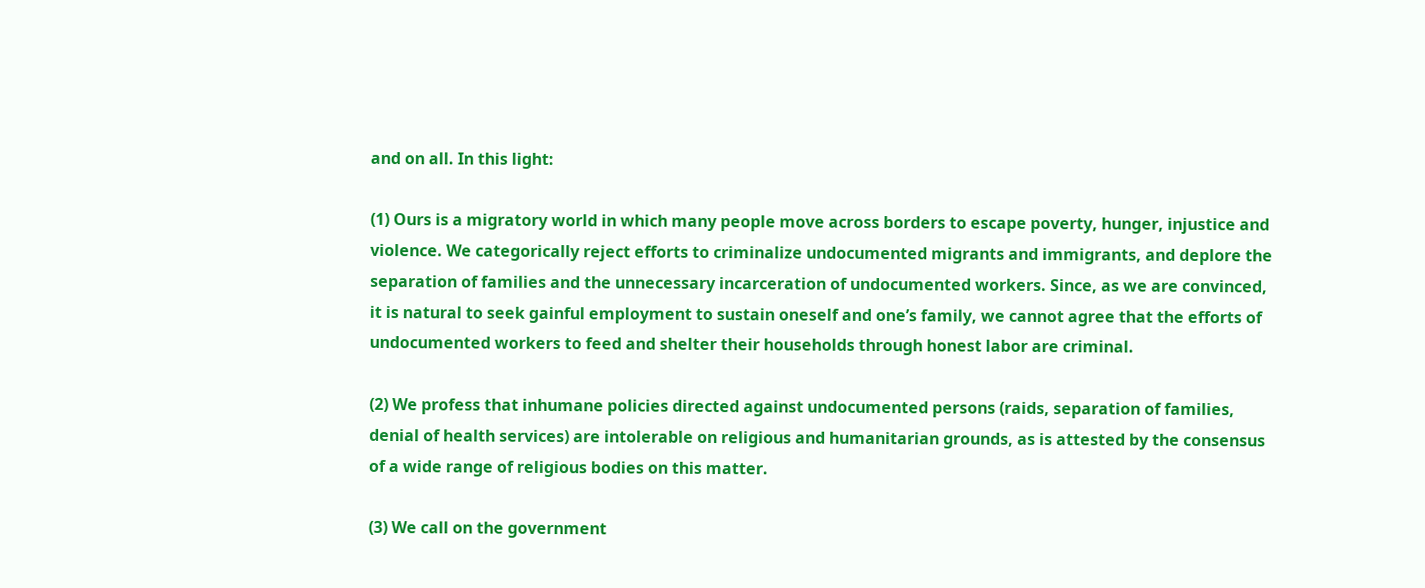and on all. In this light:

(1) Ours is a migratory world in which many people move across borders to escape poverty, hunger, injustice and violence. We categorically reject efforts to criminalize undocumented migrants and immigrants, and deplore the separation of families and the unnecessary incarceration of undocumented workers. Since, as we are convinced, it is natural to seek gainful employment to sustain oneself and one’s family, we cannot agree that the efforts of undocumented workers to feed and shelter their households through honest labor are criminal.

(2) We profess that inhumane policies directed against undocumented persons (raids, separation of families, denial of health services) are intolerable on religious and humanitarian grounds, as is attested by the consensus of a wide range of religious bodies on this matter.

(3) We call on the government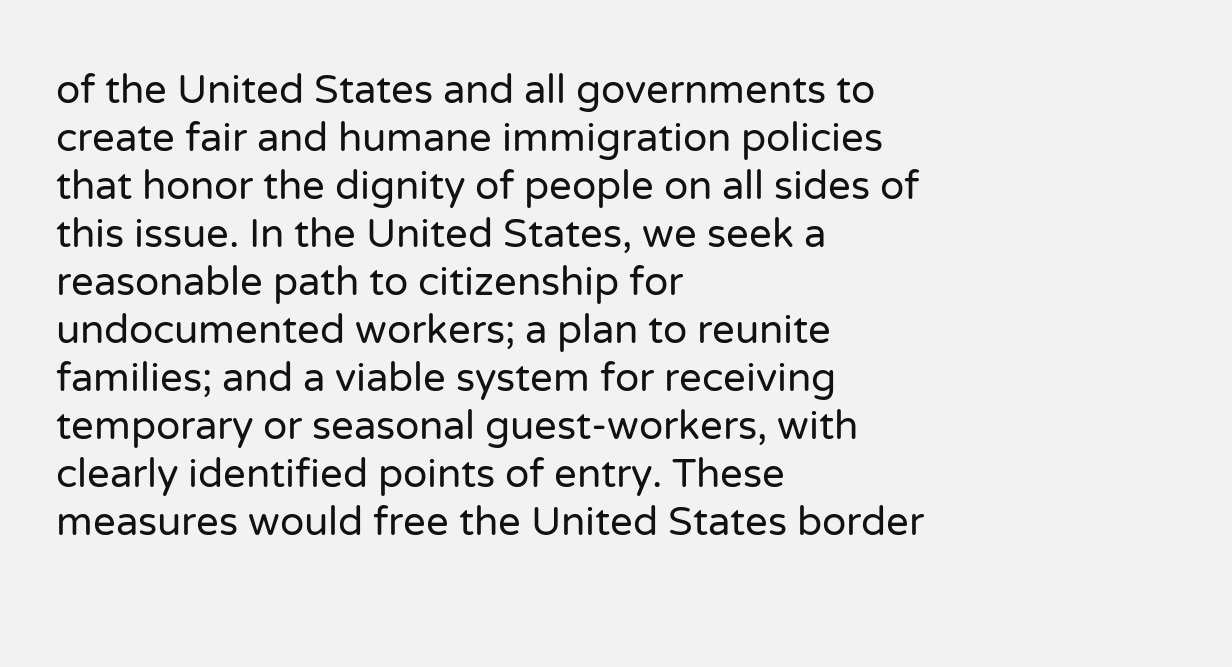of the United States and all governments to create fair and humane immigration policies that honor the dignity of people on all sides of this issue. In the United States, we seek a reasonable path to citizenship for undocumented workers; a plan to reunite families; and a viable system for receiving temporary or seasonal guest-workers, with clearly identified points of entry. These measures would free the United States border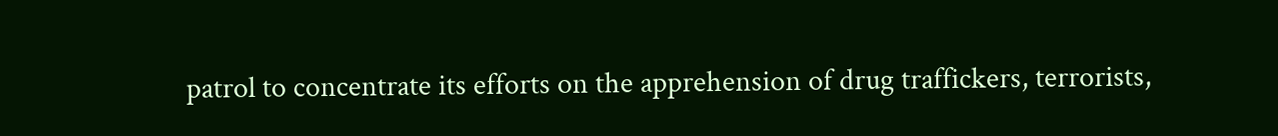patrol to concentrate its efforts on the apprehension of drug traffickers, terrorists,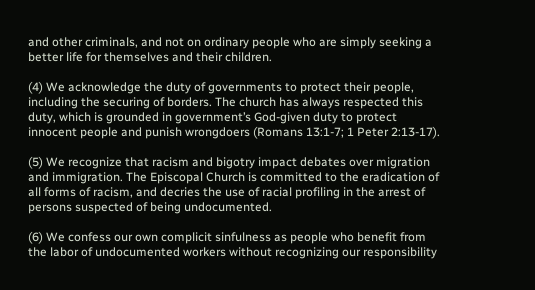and other criminals, and not on ordinary people who are simply seeking a better life for themselves and their children.

(4) We acknowledge the duty of governments to protect their people, including the securing of borders. The church has always respected this duty, which is grounded in government’s God-given duty to protect innocent people and punish wrongdoers (Romans 13:1-7; 1 Peter 2:13-17).

(5) We recognize that racism and bigotry impact debates over migration and immigration. The Episcopal Church is committed to the eradication of all forms of racism, and decries the use of racial profiling in the arrest of persons suspected of being undocumented.

(6) We confess our own complicit sinfulness as people who benefit from the labor of undocumented workers without recognizing our responsibility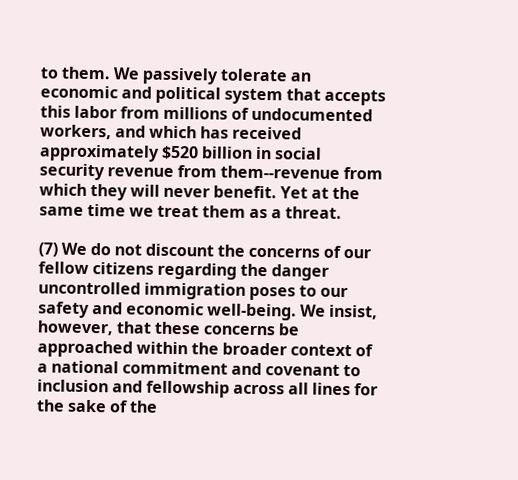to them. We passively tolerate an economic and political system that accepts this labor from millions of undocumented workers, and which has received approximately $520 billion in social security revenue from them--revenue from which they will never benefit. Yet at the same time we treat them as a threat.

(7) We do not discount the concerns of our fellow citizens regarding the danger uncontrolled immigration poses to our safety and economic well-being. We insist, however, that these concerns be approached within the broader context of a national commitment and covenant to inclusion and fellowship across all lines for the sake of the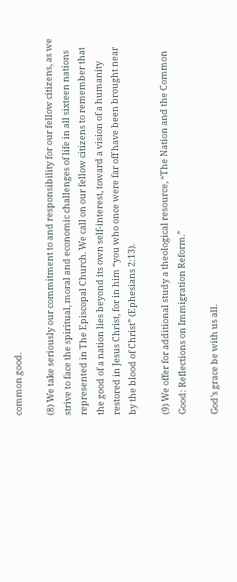common good.

(8) We take seriously our commitment to and responsibility for our fellow citizens, as we strive to face the spiritual, moral and economic challenges of life in all sixteen nations represented in The Episcopal Church. We call on our fellow citizens to remember that the good of a nation lies beyond its own self-interest, toward a vision of a humanity restored in Jesus Christ, for in him “you who once were far off have been brought near by the blood of Christ” (Ephesians 2:13).

(9) We offer for additional study a theological resource, “The Nation and the Common Good: Reflections on Immigration Reform.”

God’s grace be with us all.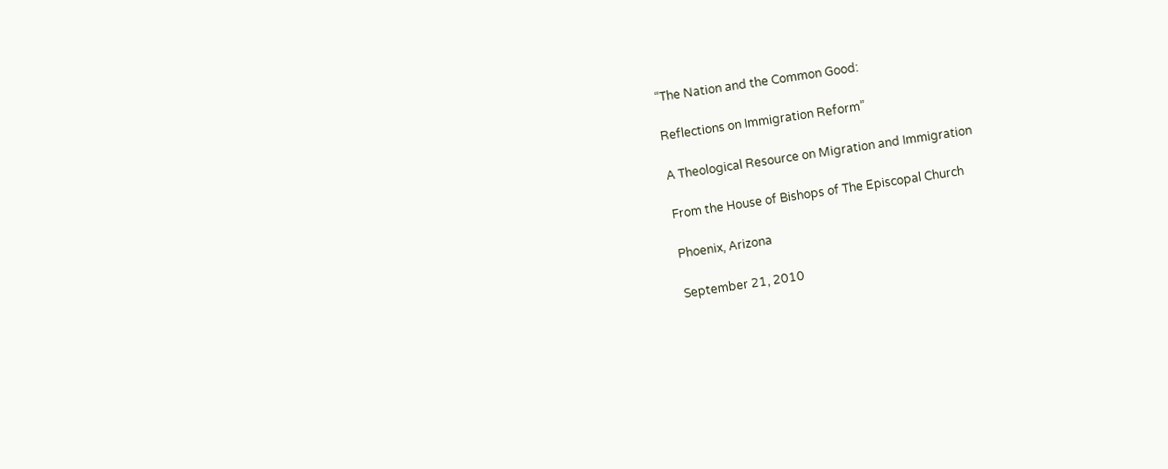“The Nation and the Common Good:

Reflections on Immigration Reform”

A Theological Resource on Migration and Immigration

From the House of Bishops of The Episcopal Church

Phoenix, Arizona

September 21, 2010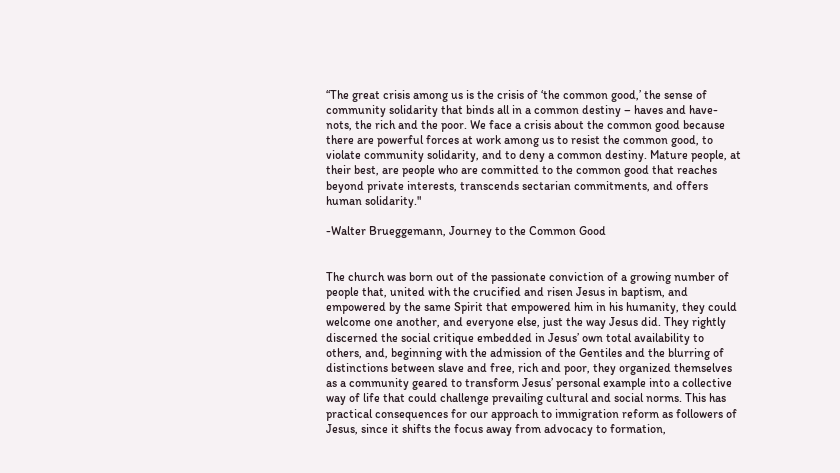“The great crisis among us is the crisis of ‘the common good,’ the sense of community solidarity that binds all in a common destiny – haves and have-nots, the rich and the poor. We face a crisis about the common good because there are powerful forces at work among us to resist the common good, to violate community solidarity, and to deny a common destiny. Mature people, at their best, are people who are committed to the common good that reaches beyond private interests, transcends sectarian commitments, and offers human solidarity."

-Walter Brueggemann, Journey to the Common Good


The church was born out of the passionate conviction of a growing number of people that, united with the crucified and risen Jesus in baptism, and empowered by the same Spirit that empowered him in his humanity, they could welcome one another, and everyone else, just the way Jesus did. They rightly discerned the social critique embedded in Jesus’ own total availability to others, and, beginning with the admission of the Gentiles and the blurring of distinctions between slave and free, rich and poor, they organized themselves as a community geared to transform Jesus’ personal example into a collective way of life that could challenge prevailing cultural and social norms. This has practical consequences for our approach to immigration reform as followers of Jesus, since it shifts the focus away from advocacy to formation,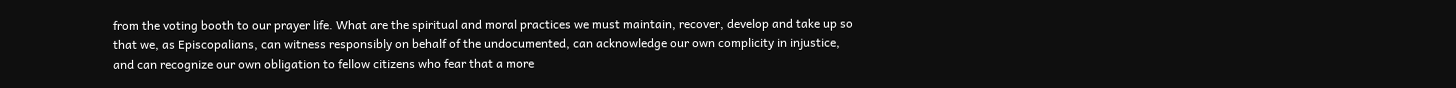from the voting booth to our prayer life. What are the spiritual and moral practices we must maintain, recover, develop and take up so that we, as Episcopalians, can witness responsibly on behalf of the undocumented, can acknowledge our own complicity in injustice, and can recognize our own obligation to fellow citizens who fear that a more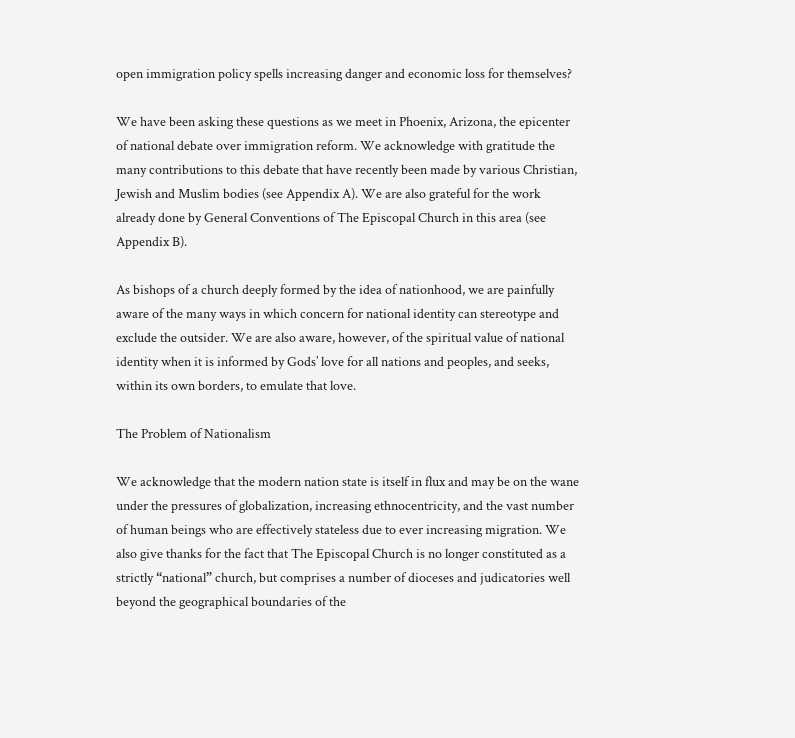open immigration policy spells increasing danger and economic loss for themselves?

We have been asking these questions as we meet in Phoenix, Arizona, the epicenter of national debate over immigration reform. We acknowledge with gratitude the many contributions to this debate that have recently been made by various Christian, Jewish and Muslim bodies (see Appendix A). We are also grateful for the work already done by General Conventions of The Episcopal Church in this area (see Appendix B).

As bishops of a church deeply formed by the idea of nationhood, we are painfully aware of the many ways in which concern for national identity can stereotype and exclude the outsider. We are also aware, however, of the spiritual value of national identity when it is informed by Gods’ love for all nations and peoples, and seeks, within its own borders, to emulate that love.

The Problem of Nationalism

We acknowledge that the modern nation state is itself in flux and may be on the wane under the pressures of globalization, increasing ethnocentricity, and the vast number of human beings who are effectively stateless due to ever increasing migration. We also give thanks for the fact that The Episcopal Church is no longer constituted as a strictly “national” church, but comprises a number of dioceses and judicatories well beyond the geographical boundaries of the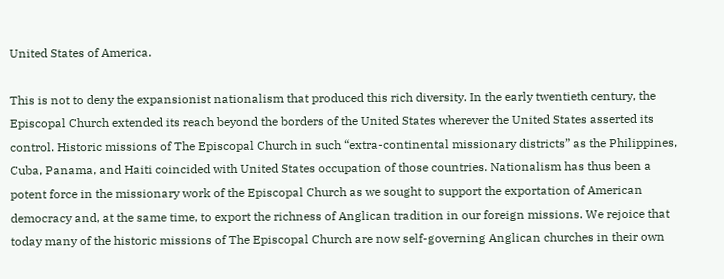United States of America.

This is not to deny the expansionist nationalism that produced this rich diversity. In the early twentieth century, the Episcopal Church extended its reach beyond the borders of the United States wherever the United States asserted its control. Historic missions of The Episcopal Church in such “extra-continental missionary districts” as the Philippines, Cuba, Panama, and Haiti coincided with United States occupation of those countries. Nationalism has thus been a potent force in the missionary work of the Episcopal Church as we sought to support the exportation of American democracy and, at the same time, to export the richness of Anglican tradition in our foreign missions. We rejoice that today many of the historic missions of The Episcopal Church are now self-governing Anglican churches in their own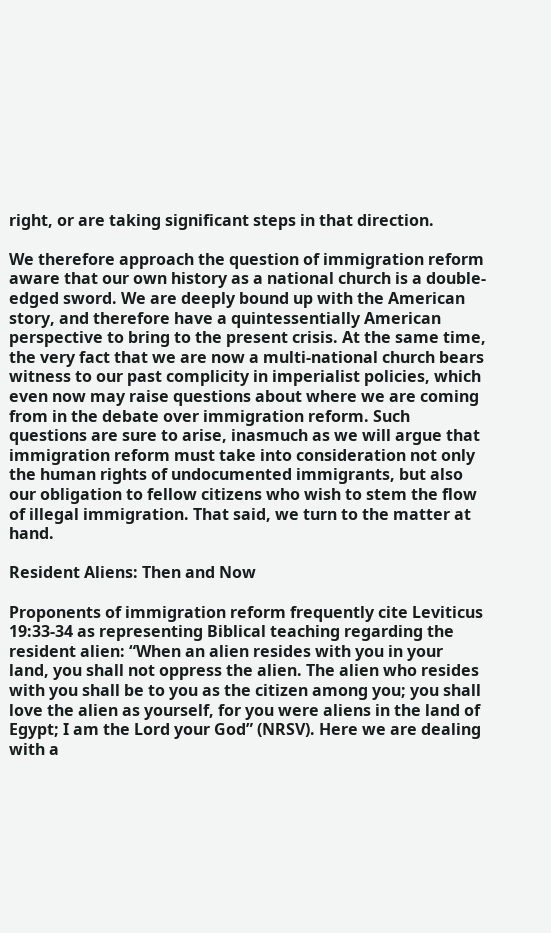right, or are taking significant steps in that direction.

We therefore approach the question of immigration reform aware that our own history as a national church is a double-edged sword. We are deeply bound up with the American story, and therefore have a quintessentially American perspective to bring to the present crisis. At the same time, the very fact that we are now a multi-national church bears witness to our past complicity in imperialist policies, which even now may raise questions about where we are coming from in the debate over immigration reform. Such questions are sure to arise, inasmuch as we will argue that immigration reform must take into consideration not only the human rights of undocumented immigrants, but also our obligation to fellow citizens who wish to stem the flow of illegal immigration. That said, we turn to the matter at hand.

Resident Aliens: Then and Now

Proponents of immigration reform frequently cite Leviticus 19:33-34 as representing Biblical teaching regarding the resident alien: “When an alien resides with you in your land, you shall not oppress the alien. The alien who resides with you shall be to you as the citizen among you; you shall love the alien as yourself, for you were aliens in the land of Egypt; I am the Lord your God” (NRSV). Here we are dealing with a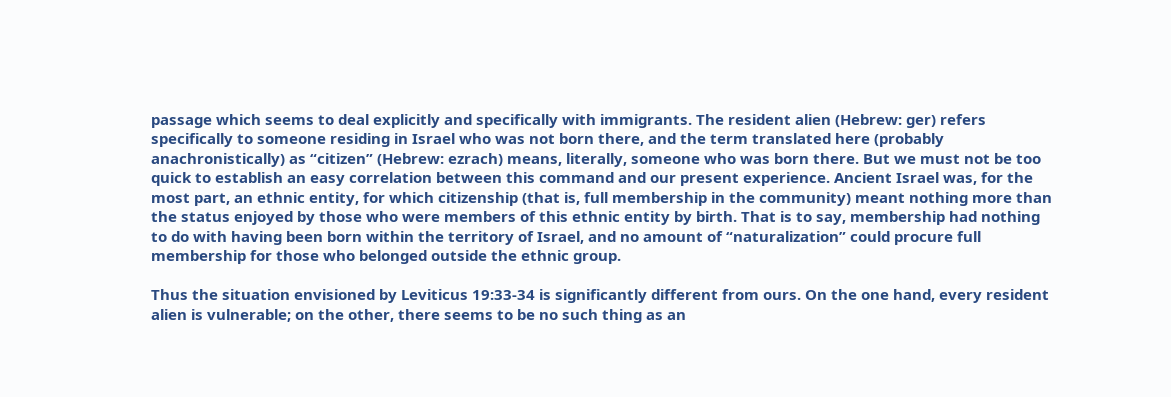passage which seems to deal explicitly and specifically with immigrants. The resident alien (Hebrew: ger) refers specifically to someone residing in Israel who was not born there, and the term translated here (probably anachronistically) as “citizen” (Hebrew: ezrach) means, literally, someone who was born there. But we must not be too quick to establish an easy correlation between this command and our present experience. Ancient Israel was, for the most part, an ethnic entity, for which citizenship (that is, full membership in the community) meant nothing more than the status enjoyed by those who were members of this ethnic entity by birth. That is to say, membership had nothing to do with having been born within the territory of Israel, and no amount of “naturalization” could procure full membership for those who belonged outside the ethnic group.

Thus the situation envisioned by Leviticus 19:33-34 is significantly different from ours. On the one hand, every resident alien is vulnerable; on the other, there seems to be no such thing as an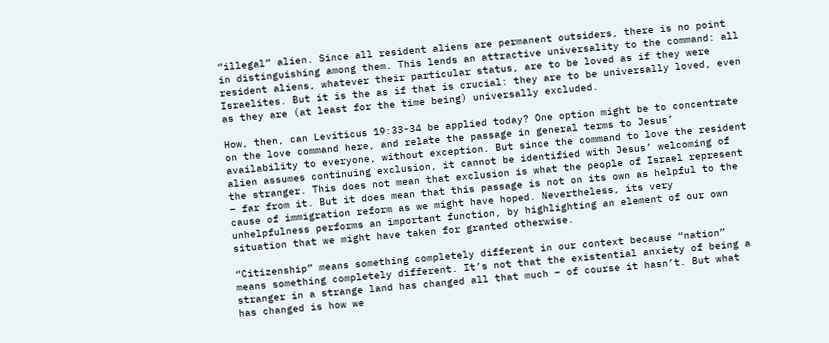“illegal” alien. Since all resident aliens are permanent outsiders, there is no point in distinguishing among them. This lends an attractive universality to the command: all resident aliens, whatever their particular status, are to be loved as if they were Israelites. But it is the as if that is crucial: they are to be universally loved, even as they are (at least for the time being) universally excluded.

How, then, can Leviticus 19:33-34 be applied today? One option might be to concentrate on the love command here, and relate the passage in general terms to Jesus’ availability to everyone, without exception. But since the command to love the resident alien assumes continuing exclusion, it cannot be identified with Jesus’ welcoming of the stranger. This does not mean that exclusion is what the people of Israel represent – far from it. But it does mean that this passage is not on its own as helpful to the cause of immigration reform as we might have hoped. Nevertheless, its very unhelpfulness performs an important function, by highlighting an element of our own situation that we might have taken for granted otherwise.

“Citizenship” means something completely different in our context because “nation” means something completely different. It’s not that the existential anxiety of being a stranger in a strange land has changed all that much – of course it hasn’t. But what has changed is how we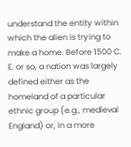understand the entity within which the alien is trying to make a home. Before 1500 C. E. or so, a nation was largely defined either as the homeland of a particular ethnic group (e.g., medieval England) or, in a more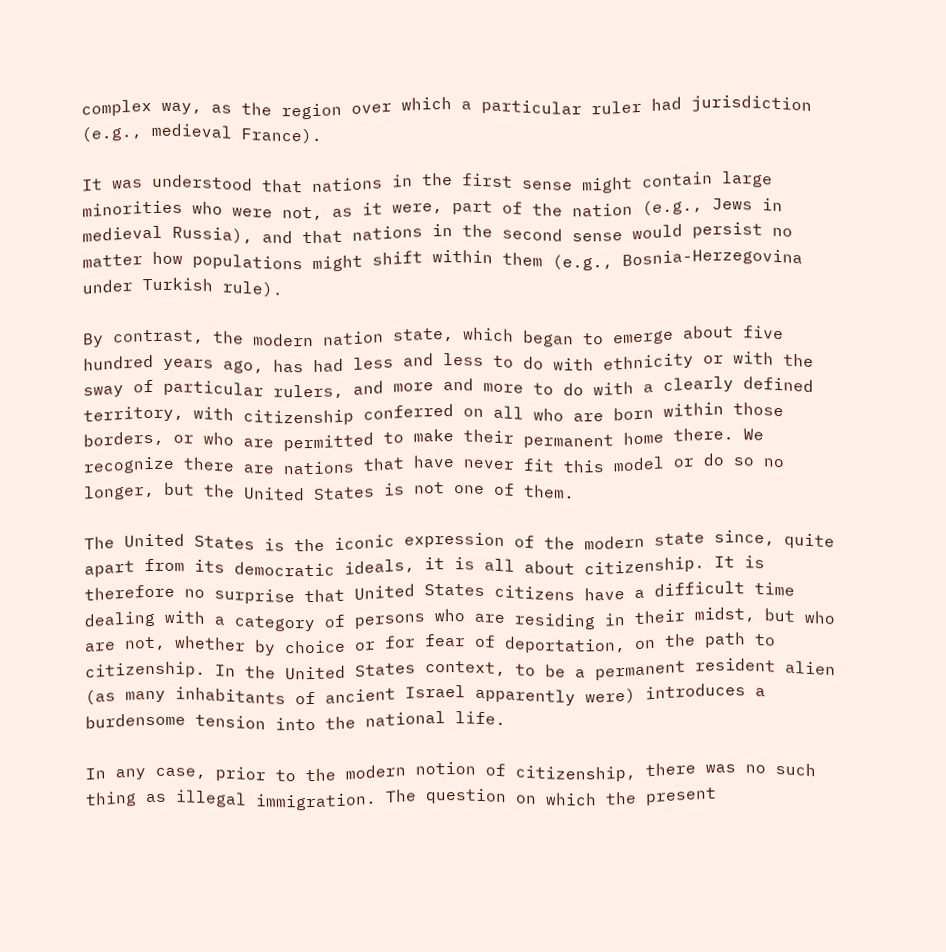complex way, as the region over which a particular ruler had jurisdiction (e.g., medieval France).

It was understood that nations in the first sense might contain large minorities who were not, as it were, part of the nation (e.g., Jews in medieval Russia), and that nations in the second sense would persist no matter how populations might shift within them (e.g., Bosnia-Herzegovina under Turkish rule).

By contrast, the modern nation state, which began to emerge about five hundred years ago, has had less and less to do with ethnicity or with the sway of particular rulers, and more and more to do with a clearly defined territory, with citizenship conferred on all who are born within those borders, or who are permitted to make their permanent home there. We recognize there are nations that have never fit this model or do so no longer, but the United States is not one of them.

The United States is the iconic expression of the modern state since, quite apart from its democratic ideals, it is all about citizenship. It is therefore no surprise that United States citizens have a difficult time dealing with a category of persons who are residing in their midst, but who are not, whether by choice or for fear of deportation, on the path to citizenship. In the United States context, to be a permanent resident alien (as many inhabitants of ancient Israel apparently were) introduces a burdensome tension into the national life.

In any case, prior to the modern notion of citizenship, there was no such thing as illegal immigration. The question on which the present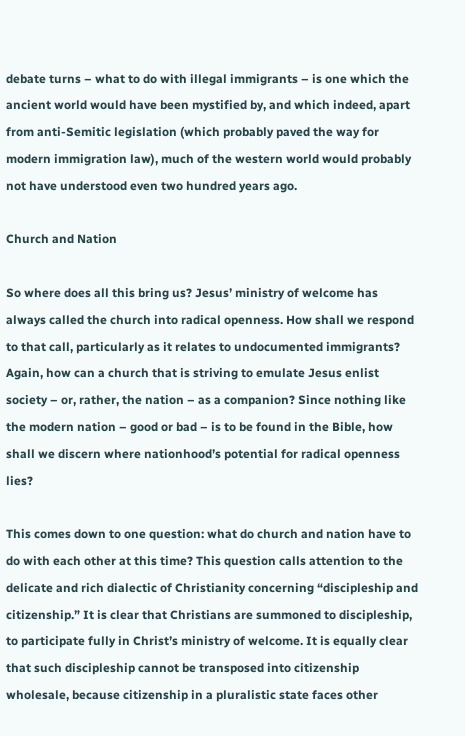debate turns – what to do with illegal immigrants – is one which the ancient world would have been mystified by, and which indeed, apart from anti-Semitic legislation (which probably paved the way for modern immigration law), much of the western world would probably not have understood even two hundred years ago.

Church and Nation

So where does all this bring us? Jesus’ ministry of welcome has always called the church into radical openness. How shall we respond to that call, particularly as it relates to undocumented immigrants? Again, how can a church that is striving to emulate Jesus enlist society – or, rather, the nation – as a companion? Since nothing like the modern nation – good or bad – is to be found in the Bible, how shall we discern where nationhood’s potential for radical openness lies?

This comes down to one question: what do church and nation have to do with each other at this time? This question calls attention to the delicate and rich dialectic of Christianity concerning “discipleship and citizenship.” It is clear that Christians are summoned to discipleship, to participate fully in Christ’s ministry of welcome. It is equally clear that such discipleship cannot be transposed into citizenship wholesale, because citizenship in a pluralistic state faces other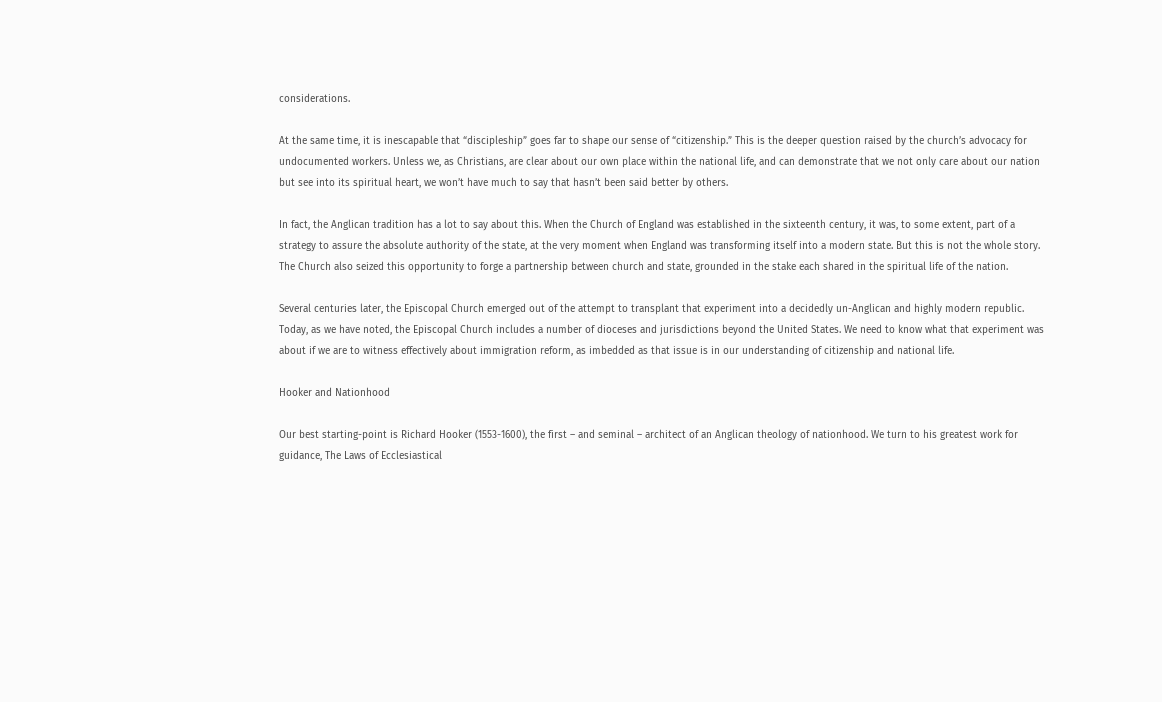considerations.

At the same time, it is inescapable that “discipleship” goes far to shape our sense of “citizenship.” This is the deeper question raised by the church’s advocacy for undocumented workers. Unless we, as Christians, are clear about our own place within the national life, and can demonstrate that we not only care about our nation but see into its spiritual heart, we won’t have much to say that hasn’t been said better by others.

In fact, the Anglican tradition has a lot to say about this. When the Church of England was established in the sixteenth century, it was, to some extent, part of a strategy to assure the absolute authority of the state, at the very moment when England was transforming itself into a modern state. But this is not the whole story. The Church also seized this opportunity to forge a partnership between church and state, grounded in the stake each shared in the spiritual life of the nation.

Several centuries later, the Episcopal Church emerged out of the attempt to transplant that experiment into a decidedly un-Anglican and highly modern republic. Today, as we have noted, the Episcopal Church includes a number of dioceses and jurisdictions beyond the United States. We need to know what that experiment was about if we are to witness effectively about immigration reform, as imbedded as that issue is in our understanding of citizenship and national life.

Hooker and Nationhood

Our best starting-point is Richard Hooker (1553-1600), the first – and seminal – architect of an Anglican theology of nationhood. We turn to his greatest work for guidance, The Laws of Ecclesiastical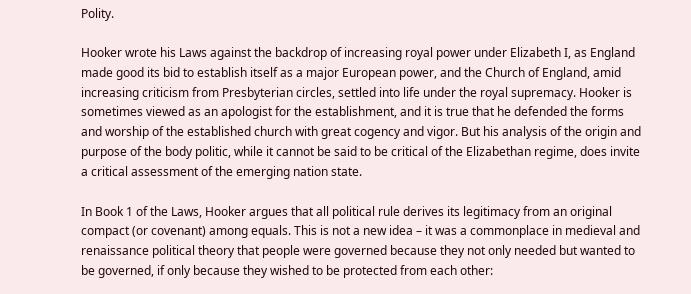Polity.

Hooker wrote his Laws against the backdrop of increasing royal power under Elizabeth I, as England made good its bid to establish itself as a major European power, and the Church of England, amid increasing criticism from Presbyterian circles, settled into life under the royal supremacy. Hooker is sometimes viewed as an apologist for the establishment, and it is true that he defended the forms and worship of the established church with great cogency and vigor. But his analysis of the origin and purpose of the body politic, while it cannot be said to be critical of the Elizabethan regime, does invite a critical assessment of the emerging nation state.

In Book 1 of the Laws, Hooker argues that all political rule derives its legitimacy from an original compact (or covenant) among equals. This is not a new idea – it was a commonplace in medieval and renaissance political theory that people were governed because they not only needed but wanted to be governed, if only because they wished to be protected from each other: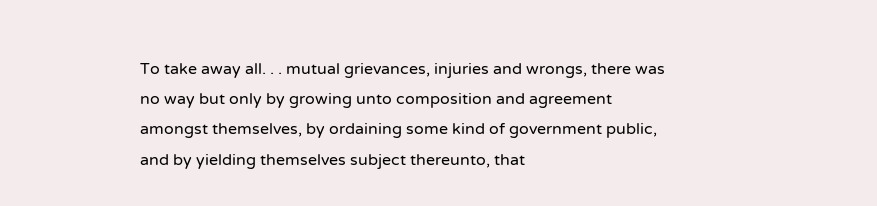To take away all. . . mutual grievances, injuries and wrongs, there was no way but only by growing unto composition and agreement amongst themselves, by ordaining some kind of government public, and by yielding themselves subject thereunto, that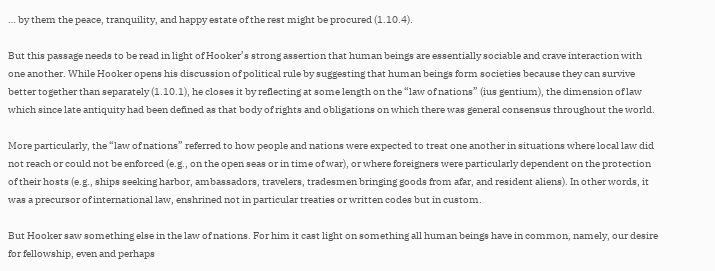… by them the peace, tranquility, and happy estate of the rest might be procured (1.10.4).

But this passage needs to be read in light of Hooker’s strong assertion that human beings are essentially sociable and crave interaction with one another. While Hooker opens his discussion of political rule by suggesting that human beings form societies because they can survive better together than separately (1.10.1), he closes it by reflecting at some length on the “law of nations” (ius gentium), the dimension of law which since late antiquity had been defined as that body of rights and obligations on which there was general consensus throughout the world.

More particularly, the “law of nations” referred to how people and nations were expected to treat one another in situations where local law did not reach or could not be enforced (e.g., on the open seas or in time of war), or where foreigners were particularly dependent on the protection of their hosts (e.g., ships seeking harbor, ambassadors, travelers, tradesmen bringing goods from afar, and resident aliens). In other words, it was a precursor of international law, enshrined not in particular treaties or written codes but in custom.

But Hooker saw something else in the law of nations. For him it cast light on something all human beings have in common, namely, our desire for fellowship, even and perhaps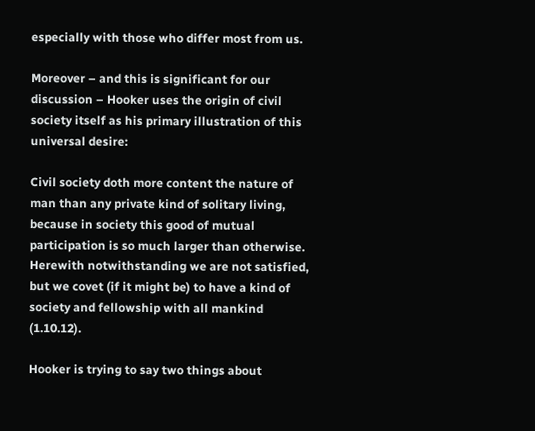especially with those who differ most from us.

Moreover – and this is significant for our discussion – Hooker uses the origin of civil society itself as his primary illustration of this universal desire:

Civil society doth more content the nature of man than any private kind of solitary living, because in society this good of mutual participation is so much larger than otherwise. Herewith notwithstanding we are not satisfied, but we covet (if it might be) to have a kind of society and fellowship with all mankind (1.10.12).

Hooker is trying to say two things about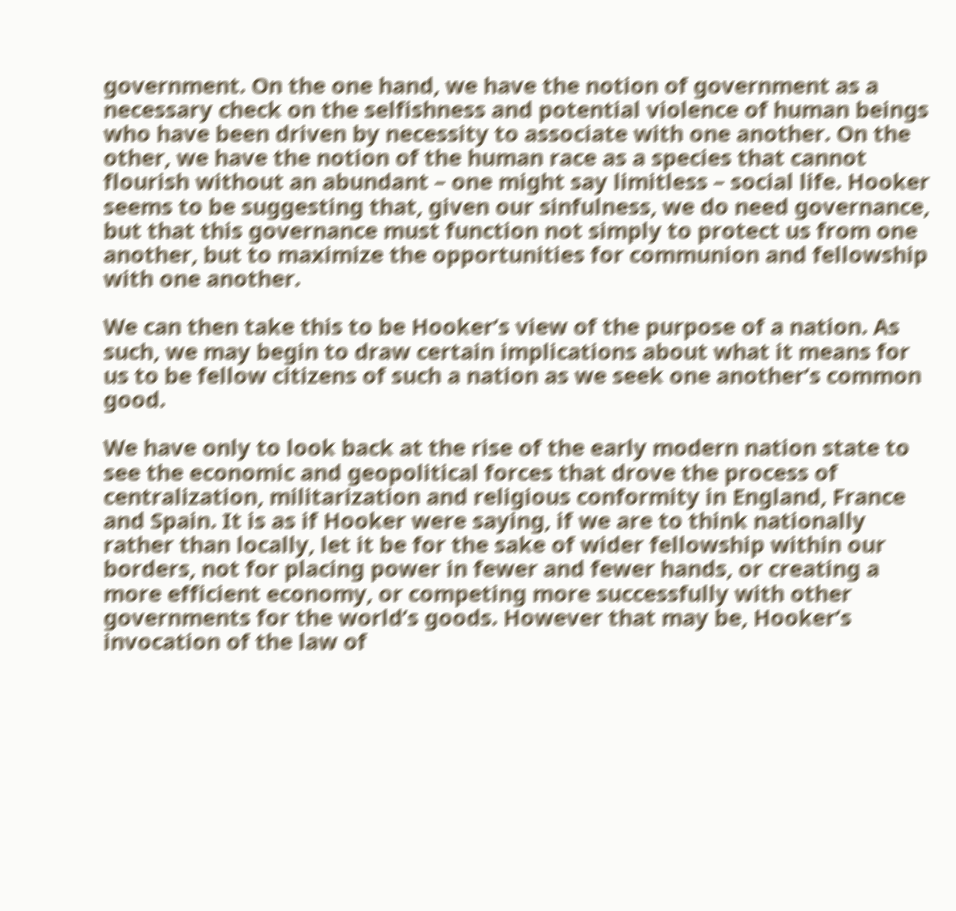government. On the one hand, we have the notion of government as a necessary check on the selfishness and potential violence of human beings who have been driven by necessity to associate with one another. On the other, we have the notion of the human race as a species that cannot flourish without an abundant – one might say limitless – social life. Hooker seems to be suggesting that, given our sinfulness, we do need governance, but that this governance must function not simply to protect us from one another, but to maximize the opportunities for communion and fellowship with one another.

We can then take this to be Hooker’s view of the purpose of a nation. As such, we may begin to draw certain implications about what it means for us to be fellow citizens of such a nation as we seek one another’s common good.

We have only to look back at the rise of the early modern nation state to see the economic and geopolitical forces that drove the process of centralization, militarization and religious conformity in England, France and Spain. It is as if Hooker were saying, if we are to think nationally rather than locally, let it be for the sake of wider fellowship within our borders, not for placing power in fewer and fewer hands, or creating a more efficient economy, or competing more successfully with other governments for the world’s goods. However that may be, Hooker’s invocation of the law of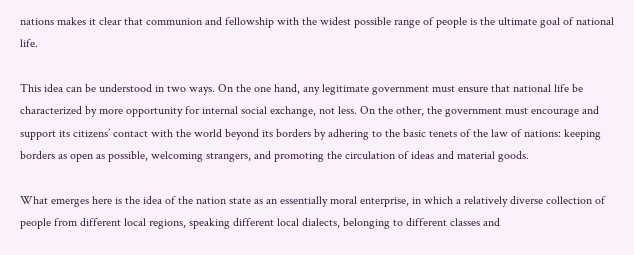nations makes it clear that communion and fellowship with the widest possible range of people is the ultimate goal of national life.

This idea can be understood in two ways. On the one hand, any legitimate government must ensure that national life be characterized by more opportunity for internal social exchange, not less. On the other, the government must encourage and support its citizens’ contact with the world beyond its borders by adhering to the basic tenets of the law of nations: keeping borders as open as possible, welcoming strangers, and promoting the circulation of ideas and material goods.

What emerges here is the idea of the nation state as an essentially moral enterprise, in which a relatively diverse collection of people from different local regions, speaking different local dialects, belonging to different classes and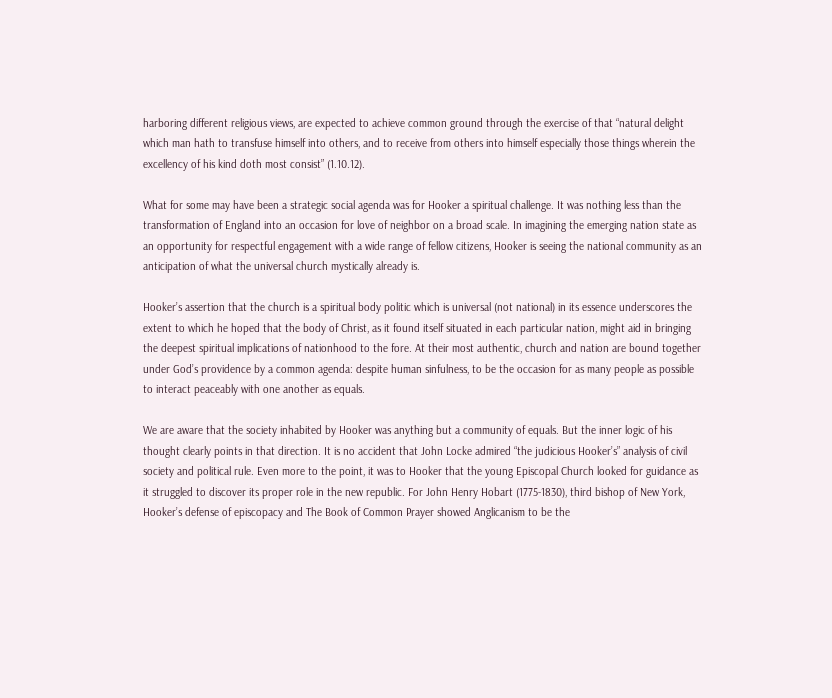harboring different religious views, are expected to achieve common ground through the exercise of that “natural delight which man hath to transfuse himself into others, and to receive from others into himself especially those things wherein the excellency of his kind doth most consist” (1.10.12).

What for some may have been a strategic social agenda was for Hooker a spiritual challenge. It was nothing less than the transformation of England into an occasion for love of neighbor on a broad scale. In imagining the emerging nation state as an opportunity for respectful engagement with a wide range of fellow citizens, Hooker is seeing the national community as an anticipation of what the universal church mystically already is.

Hooker’s assertion that the church is a spiritual body politic which is universal (not national) in its essence underscores the extent to which he hoped that the body of Christ, as it found itself situated in each particular nation, might aid in bringing the deepest spiritual implications of nationhood to the fore. At their most authentic, church and nation are bound together under God’s providence by a common agenda: despite human sinfulness, to be the occasion for as many people as possible to interact peaceably with one another as equals.

We are aware that the society inhabited by Hooker was anything but a community of equals. But the inner logic of his thought clearly points in that direction. It is no accident that John Locke admired “the judicious Hooker’s” analysis of civil society and political rule. Even more to the point, it was to Hooker that the young Episcopal Church looked for guidance as it struggled to discover its proper role in the new republic. For John Henry Hobart (1775-1830), third bishop of New York, Hooker’s defense of episcopacy and The Book of Common Prayer showed Anglicanism to be the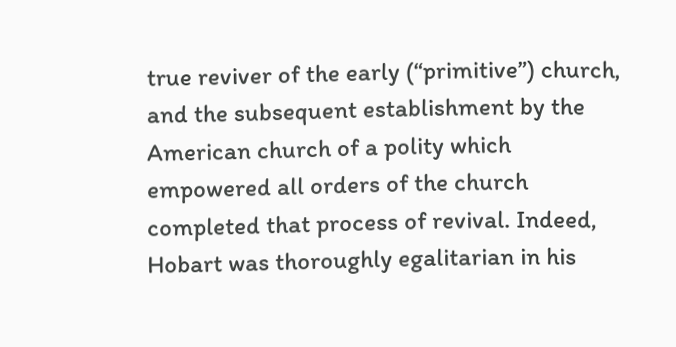true reviver of the early (“primitive”) church, and the subsequent establishment by the American church of a polity which empowered all orders of the church completed that process of revival. Indeed, Hobart was thoroughly egalitarian in his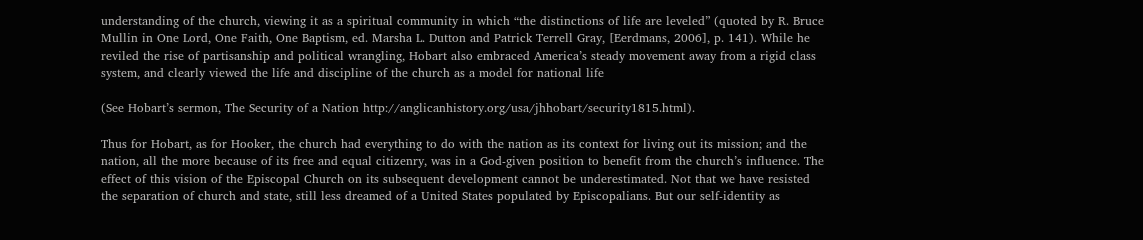understanding of the church, viewing it as a spiritual community in which “the distinctions of life are leveled” (quoted by R. Bruce Mullin in One Lord, One Faith, One Baptism, ed. Marsha L. Dutton and Patrick Terrell Gray, [Eerdmans, 2006], p. 141). While he reviled the rise of partisanship and political wrangling, Hobart also embraced America’s steady movement away from a rigid class system, and clearly viewed the life and discipline of the church as a model for national life

(See Hobart’s sermon, The Security of a Nation http://anglicanhistory.org/usa/jhhobart/security1815.html).

Thus for Hobart, as for Hooker, the church had everything to do with the nation as its context for living out its mission; and the nation, all the more because of its free and equal citizenry, was in a God-given position to benefit from the church’s influence. The effect of this vision of the Episcopal Church on its subsequent development cannot be underestimated. Not that we have resisted the separation of church and state, still less dreamed of a United States populated by Episcopalians. But our self-identity as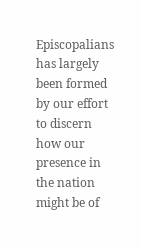Episcopalians has largely been formed by our effort to discern how our presence in the nation might be of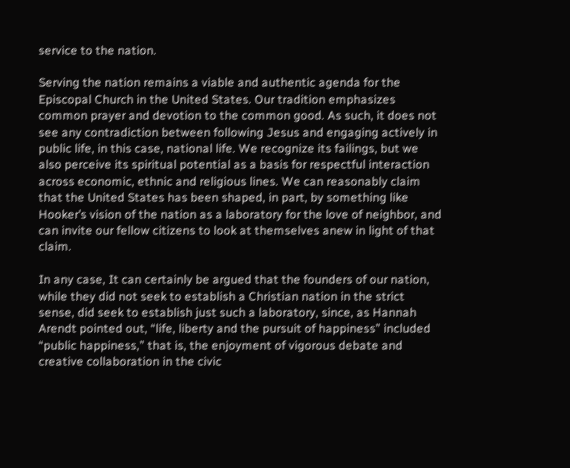service to the nation.

Serving the nation remains a viable and authentic agenda for the Episcopal Church in the United States. Our tradition emphasizes common prayer and devotion to the common good. As such, it does not see any contradiction between following Jesus and engaging actively in public life, in this case, national life. We recognize its failings, but we also perceive its spiritual potential as a basis for respectful interaction across economic, ethnic and religious lines. We can reasonably claim that the United States has been shaped, in part, by something like Hooker’s vision of the nation as a laboratory for the love of neighbor, and can invite our fellow citizens to look at themselves anew in light of that claim.

In any case, It can certainly be argued that the founders of our nation, while they did not seek to establish a Christian nation in the strict sense, did seek to establish just such a laboratory, since, as Hannah Arendt pointed out, “life, liberty and the pursuit of happiness” included “public happiness,” that is, the enjoyment of vigorous debate and creative collaboration in the civic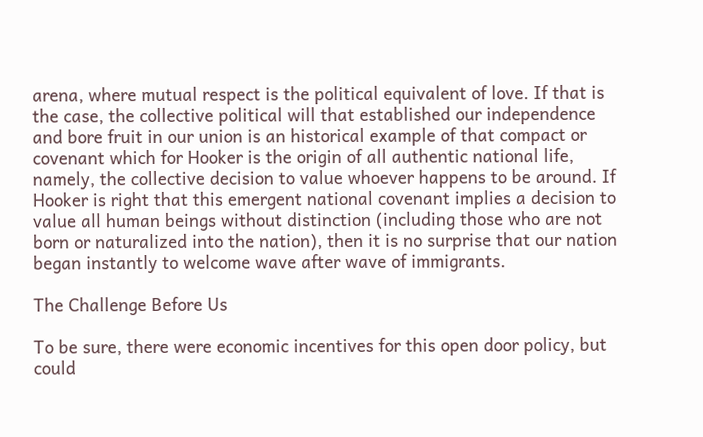arena, where mutual respect is the political equivalent of love. If that is the case, the collective political will that established our independence and bore fruit in our union is an historical example of that compact or covenant which for Hooker is the origin of all authentic national life, namely, the collective decision to value whoever happens to be around. If Hooker is right that this emergent national covenant implies a decision to value all human beings without distinction (including those who are not born or naturalized into the nation), then it is no surprise that our nation began instantly to welcome wave after wave of immigrants.

The Challenge Before Us

To be sure, there were economic incentives for this open door policy, but could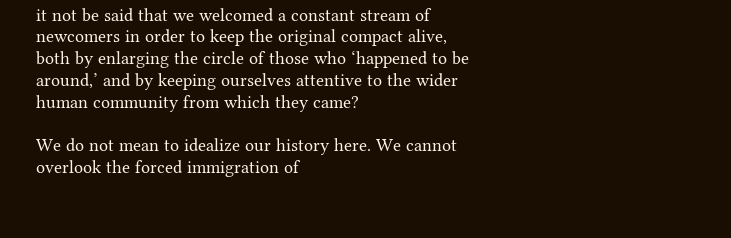it not be said that we welcomed a constant stream of newcomers in order to keep the original compact alive, both by enlarging the circle of those who ‘happened to be around,’ and by keeping ourselves attentive to the wider human community from which they came?

We do not mean to idealize our history here. We cannot overlook the forced immigration of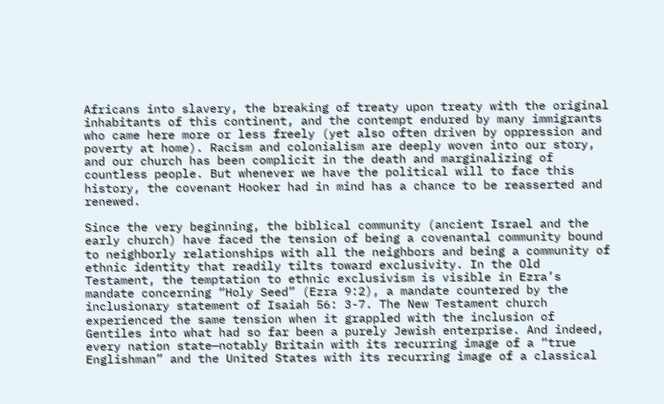Africans into slavery, the breaking of treaty upon treaty with the original inhabitants of this continent, and the contempt endured by many immigrants who came here more or less freely (yet also often driven by oppression and poverty at home). Racism and colonialism are deeply woven into our story, and our church has been complicit in the death and marginalizing of countless people. But whenever we have the political will to face this history, the covenant Hooker had in mind has a chance to be reasserted and renewed.

Since the very beginning, the biblical community (ancient Israel and the early church) have faced the tension of being a covenantal community bound to neighborly relationships with all the neighbors and being a community of ethnic identity that readily tilts toward exclusivity. In the Old Testament, the temptation to ethnic exclusivism is visible in Ezra’s mandate concerning “Holy Seed” (Ezra 9:2), a mandate countered by the inclusionary statement of Isaiah 56: 3-7. The New Testament church experienced the same tension when it grappled with the inclusion of Gentiles into what had so far been a purely Jewish enterprise. And indeed, every nation state—notably Britain with its recurring image of a “true Englishman” and the United States with its recurring image of a classical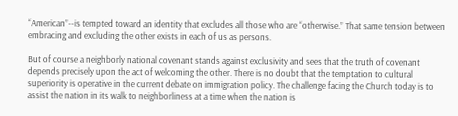“American”--is tempted toward an identity that excludes all those who are “otherwise.” That same tension between embracing and excluding the other exists in each of us as persons.

But of course a neighborly national covenant stands against exclusivity and sees that the truth of covenant depends precisely upon the act of welcoming the other. There is no doubt that the temptation to cultural superiority is operative in the current debate on immigration policy. The challenge facing the Church today is to assist the nation in its walk to neighborliness at a time when the nation is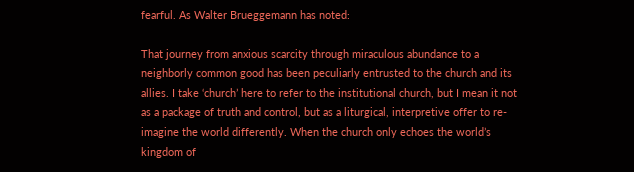fearful. As Walter Brueggemann has noted:

That journey from anxious scarcity through miraculous abundance to a neighborly common good has been peculiarly entrusted to the church and its allies. I take ‘church’ here to refer to the institutional church, but I mean it not as a package of truth and control, but as a liturgical, interpretive offer to re-imagine the world differently. When the church only echoes the world’s kingdom of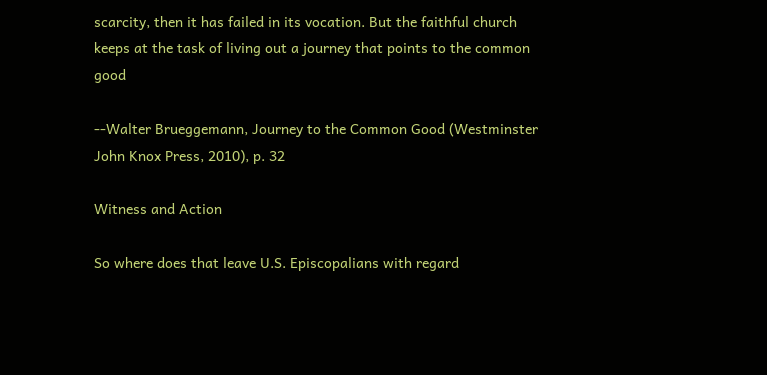scarcity, then it has failed in its vocation. But the faithful church keeps at the task of living out a journey that points to the common good

--Walter Brueggemann, Journey to the Common Good (Westminster John Knox Press, 2010), p. 32

Witness and Action

So where does that leave U.S. Episcopalians with regard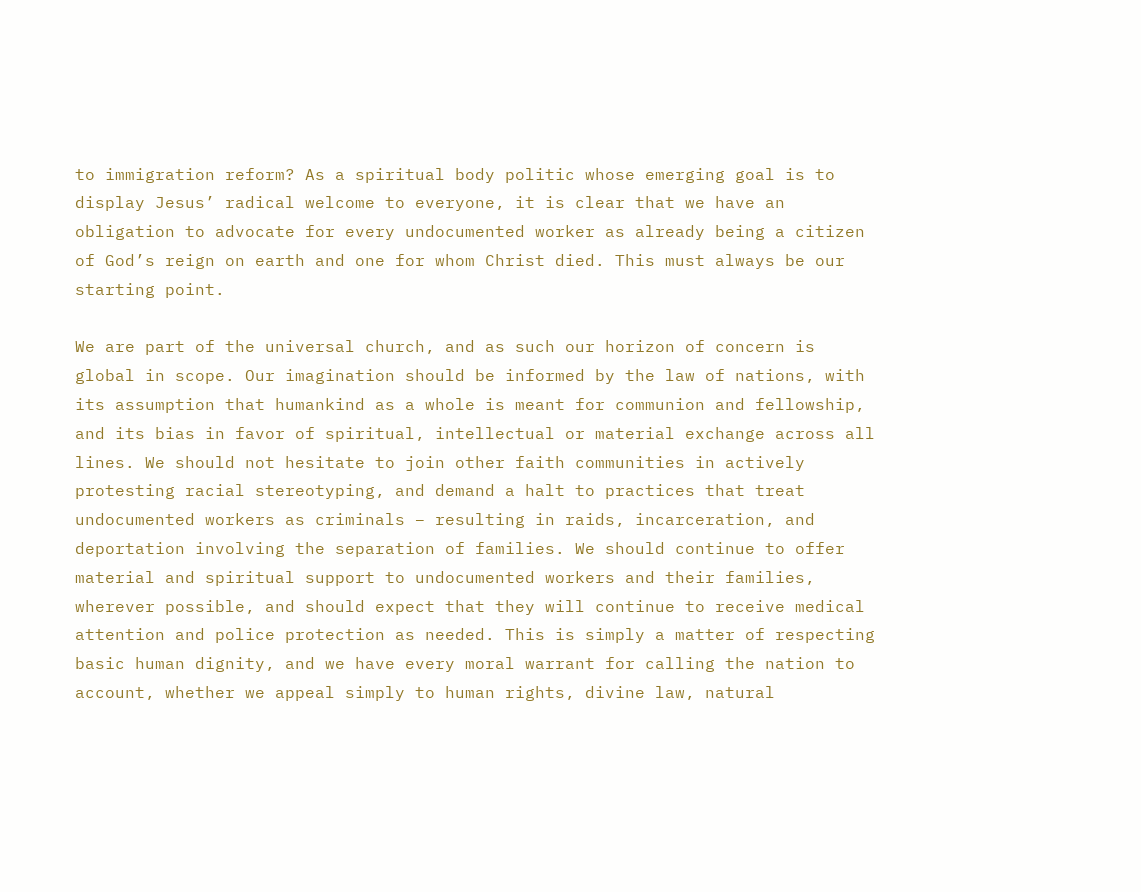to immigration reform? As a spiritual body politic whose emerging goal is to display Jesus’ radical welcome to everyone, it is clear that we have an obligation to advocate for every undocumented worker as already being a citizen of God’s reign on earth and one for whom Christ died. This must always be our starting point.

We are part of the universal church, and as such our horizon of concern is global in scope. Our imagination should be informed by the law of nations, with its assumption that humankind as a whole is meant for communion and fellowship, and its bias in favor of spiritual, intellectual or material exchange across all lines. We should not hesitate to join other faith communities in actively protesting racial stereotyping, and demand a halt to practices that treat undocumented workers as criminals – resulting in raids, incarceration, and deportation involving the separation of families. We should continue to offer material and spiritual support to undocumented workers and their families, wherever possible, and should expect that they will continue to receive medical attention and police protection as needed. This is simply a matter of respecting basic human dignity, and we have every moral warrant for calling the nation to account, whether we appeal simply to human rights, divine law, natural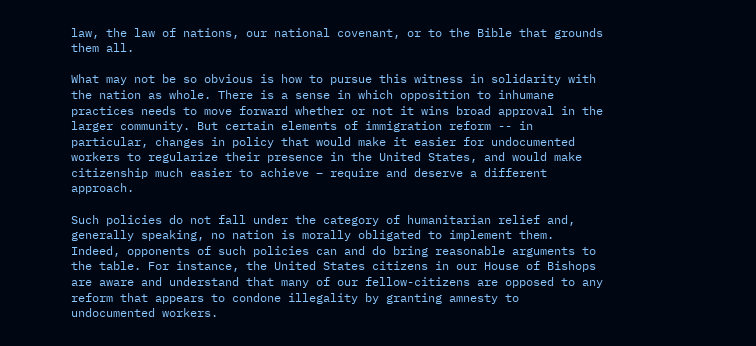law, the law of nations, our national covenant, or to the Bible that grounds them all.

What may not be so obvious is how to pursue this witness in solidarity with the nation as whole. There is a sense in which opposition to inhumane practices needs to move forward whether or not it wins broad approval in the larger community. But certain elements of immigration reform -- in particular, changes in policy that would make it easier for undocumented workers to regularize their presence in the United States, and would make citizenship much easier to achieve – require and deserve a different approach.

Such policies do not fall under the category of humanitarian relief and, generally speaking, no nation is morally obligated to implement them. Indeed, opponents of such policies can and do bring reasonable arguments to the table. For instance, the United States citizens in our House of Bishops are aware and understand that many of our fellow-citizens are opposed to any reform that appears to condone illegality by granting amnesty to undocumented workers.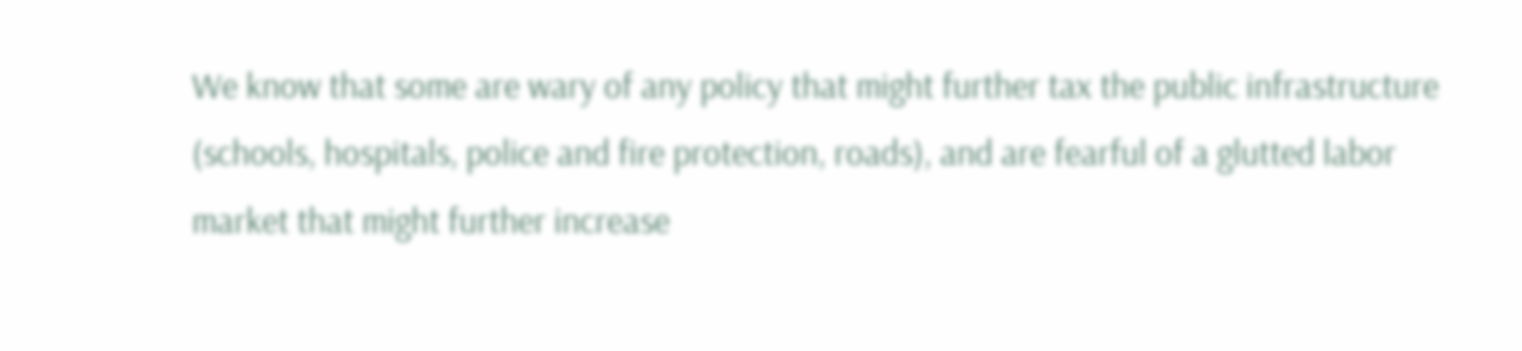We know that some are wary of any policy that might further tax the public infrastructure (schools, hospitals, police and fire protection, roads), and are fearful of a glutted labor market that might further increase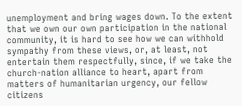unemployment and bring wages down. To the extent that we own our own participation in the national community, it is hard to see how we can withhold sympathy from these views, or, at least, not entertain them respectfully, since, if we take the church-nation alliance to heart, apart from matters of humanitarian urgency, our fellow citizens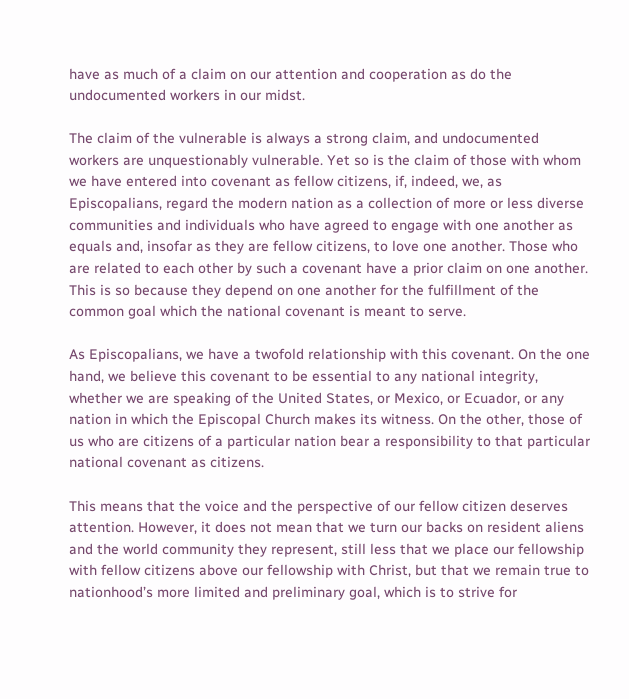have as much of a claim on our attention and cooperation as do the undocumented workers in our midst.

The claim of the vulnerable is always a strong claim, and undocumented workers are unquestionably vulnerable. Yet so is the claim of those with whom we have entered into covenant as fellow citizens, if, indeed, we, as Episcopalians, regard the modern nation as a collection of more or less diverse communities and individuals who have agreed to engage with one another as equals and, insofar as they are fellow citizens, to love one another. Those who are related to each other by such a covenant have a prior claim on one another. This is so because they depend on one another for the fulfillment of the common goal which the national covenant is meant to serve.

As Episcopalians, we have a twofold relationship with this covenant. On the one hand, we believe this covenant to be essential to any national integrity, whether we are speaking of the United States, or Mexico, or Ecuador, or any nation in which the Episcopal Church makes its witness. On the other, those of us who are citizens of a particular nation bear a responsibility to that particular national covenant as citizens.

This means that the voice and the perspective of our fellow citizen deserves attention. However, it does not mean that we turn our backs on resident aliens and the world community they represent, still less that we place our fellowship with fellow citizens above our fellowship with Christ, but that we remain true to nationhood’s more limited and preliminary goal, which is to strive for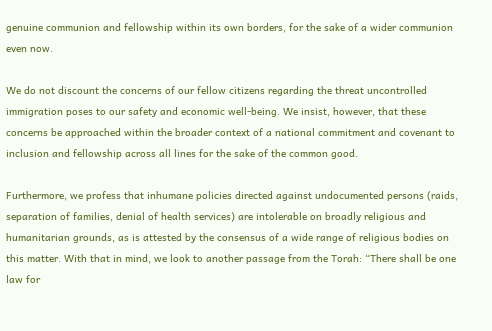genuine communion and fellowship within its own borders, for the sake of a wider communion even now.

We do not discount the concerns of our fellow citizens regarding the threat uncontrolled immigration poses to our safety and economic well-being. We insist, however, that these concerns be approached within the broader context of a national commitment and covenant to inclusion and fellowship across all lines for the sake of the common good.

Furthermore, we profess that inhumane policies directed against undocumented persons (raids, separation of families, denial of health services) are intolerable on broadly religious and humanitarian grounds, as is attested by the consensus of a wide range of religious bodies on this matter. With that in mind, we look to another passage from the Torah: “There shall be one law for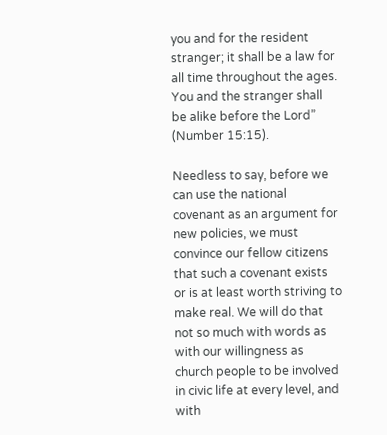you and for the resident stranger; it shall be a law for all time throughout the ages. You and the stranger shall be alike before the Lord” (Number 15:15).

Needless to say, before we can use the national covenant as an argument for new policies, we must convince our fellow citizens that such a covenant exists or is at least worth striving to make real. We will do that not so much with words as with our willingness as church people to be involved in civic life at every level, and with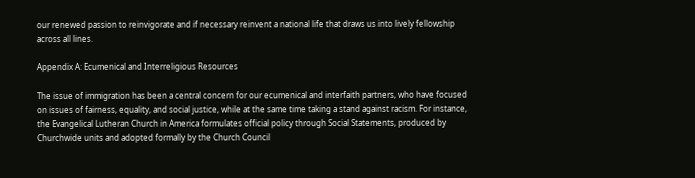our renewed passion to reinvigorate and if necessary reinvent a national life that draws us into lively fellowship across all lines.

Appendix A: Ecumenical and Interreligious Resources

The issue of immigration has been a central concern for our ecumenical and interfaith partners, who have focused on issues of fairness, equality, and social justice, while at the same time taking a stand against racism. For instance, the Evangelical Lutheran Church in America formulates official policy through Social Statements, produced by Churchwide units and adopted formally by the Church Council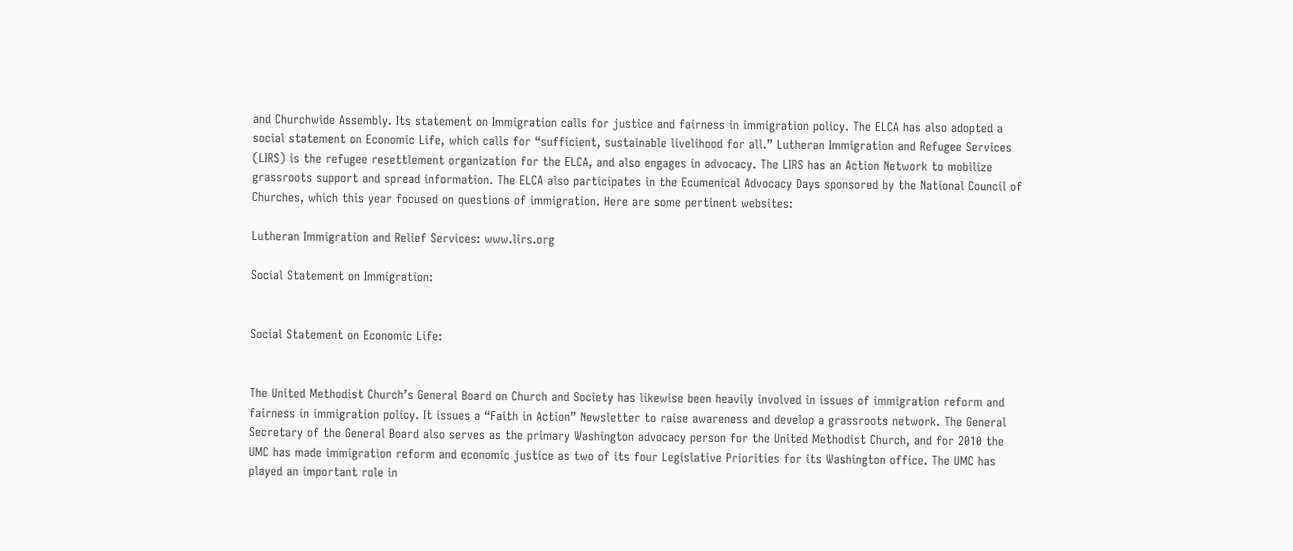and Churchwide Assembly. Its statement on Immigration calls for justice and fairness in immigration policy. The ELCA has also adopted a social statement on Economic Life, which calls for “sufficient, sustainable livelihood for all.” Lutheran Immigration and Refugee Services (LIRS) is the refugee resettlement organization for the ELCA, and also engages in advocacy. The LIRS has an Action Network to mobilize grassroots support and spread information. The ELCA also participates in the Ecumenical Advocacy Days sponsored by the National Council of Churches, which this year focused on questions of immigration. Here are some pertinent websites:

Lutheran Immigration and Relief Services: www.lirs.org

Social Statement on Immigration:


Social Statement on Economic Life:


The United Methodist Church’s General Board on Church and Society has likewise been heavily involved in issues of immigration reform and fairness in immigration policy. It issues a “Faith in Action” Newsletter to raise awareness and develop a grassroots network. The General Secretary of the General Board also serves as the primary Washington advocacy person for the United Methodist Church, and for 2010 the UMC has made immigration reform and economic justice as two of its four Legislative Priorities for its Washington office. The UMC has played an important role in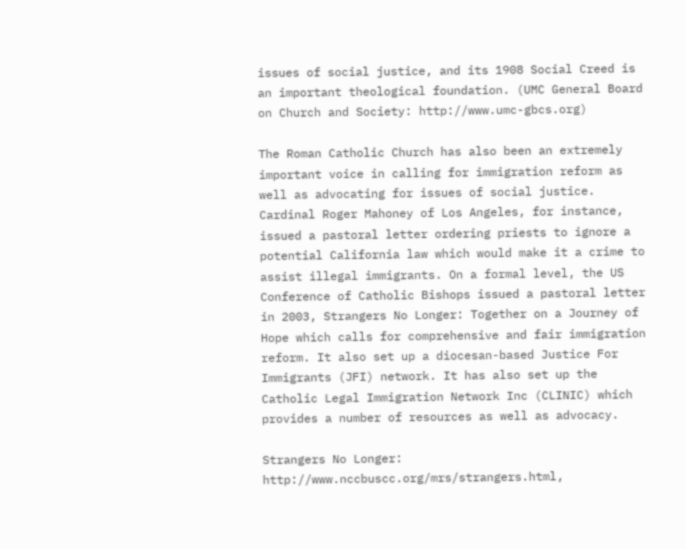issues of social justice, and its 1908 Social Creed is an important theological foundation. (UMC General Board on Church and Society: http://www.umc-gbcs.org)

The Roman Catholic Church has also been an extremely important voice in calling for immigration reform as well as advocating for issues of social justice. Cardinal Roger Mahoney of Los Angeles, for instance, issued a pastoral letter ordering priests to ignore a potential California law which would make it a crime to assist illegal immigrants. On a formal level, the US Conference of Catholic Bishops issued a pastoral letter in 2003, Strangers No Longer: Together on a Journey of Hope which calls for comprehensive and fair immigration reform. It also set up a diocesan-based Justice For Immigrants (JFI) network. It has also set up the Catholic Legal Immigration Network Inc (CLINIC) which provides a number of resources as well as advocacy.

Strangers No Longer: http://www.nccbuscc.org/mrs/strangers.html,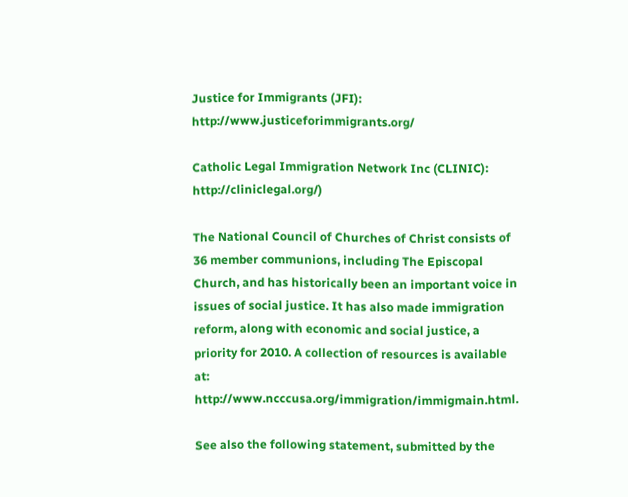Justice for Immigrants (JFI): http://www.justiceforimmigrants.org/

Catholic Legal Immigration Network Inc (CLINIC): http://cliniclegal.org/)

The National Council of Churches of Christ consists of 36 member communions, including The Episcopal Church, and has historically been an important voice in issues of social justice. It has also made immigration reform, along with economic and social justice, a priority for 2010. A collection of resources is available at: http://www.ncccusa.org/immigration/immigmain.html.

See also the following statement, submitted by the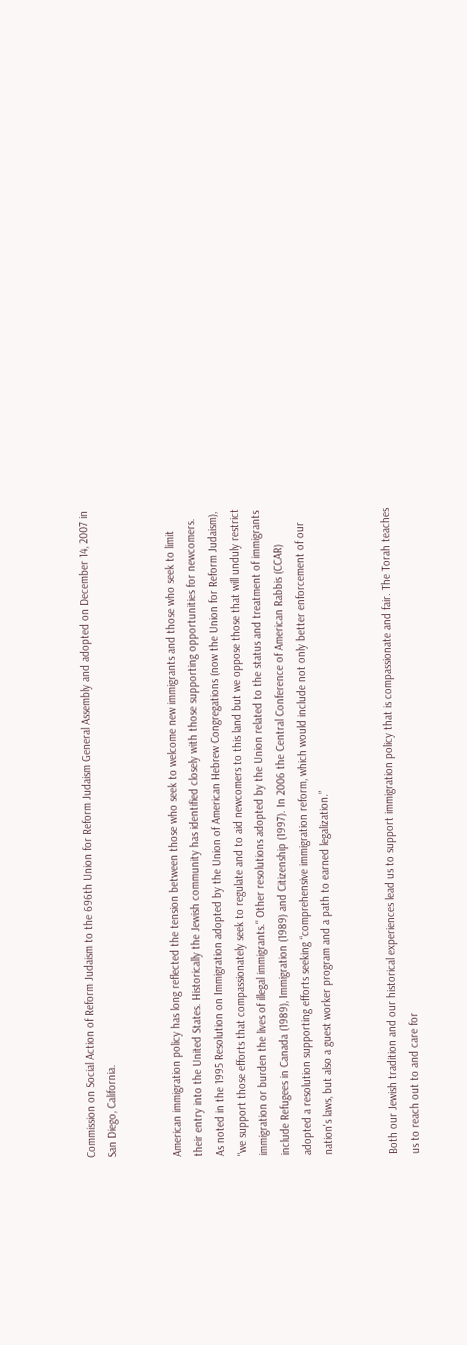Commission on Social Action of Reform Judaism to the 696th Union for Reform Judaism General Assembly and adopted on December 14, 2007 in San Diego, California.


American immigration policy has long reflected the tension between those who seek to welcome new immigrants and those who seek to limit their entry into the United States. Historically the Jewish community has identified closely with those supporting opportunities for newcomers. As noted in the 1995 Resolution on Immigration adopted by the Union of American Hebrew Congregations (now the Union for Reform Judaism), "we support those efforts that compassionately seek to regulate and to aid newcomers to this land but we oppose those that will unduly restrict immigration or burden the lives of illegal immigrants." Other resolutions adopted by the Union related to the status and treatment of immigrants include Refugees in Canada (1989), Immigration (1989) and Citizenship (1997). In 2006 the Central Conference of American Rabbis (CCAR) adopted a resolution supporting efforts seeking “comprehensive immigration reform, which would include not only better enforcement of our nation's laws, but also a guest worker program and a path to earned legalization.”


Both our Jewish tradition and our historical experiences lead us to support immigration policy that is compassionate and fair. The Torah teaches us to reach out to and care for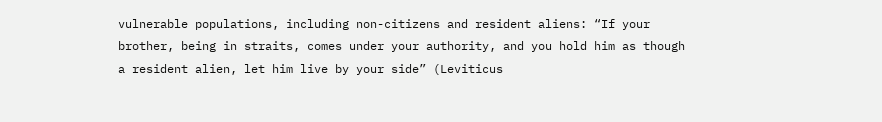vulnerable populations, including non-citizens and resident aliens: “If your brother, being in straits, comes under your authority, and you hold him as though a resident alien, let him live by your side” (Leviticus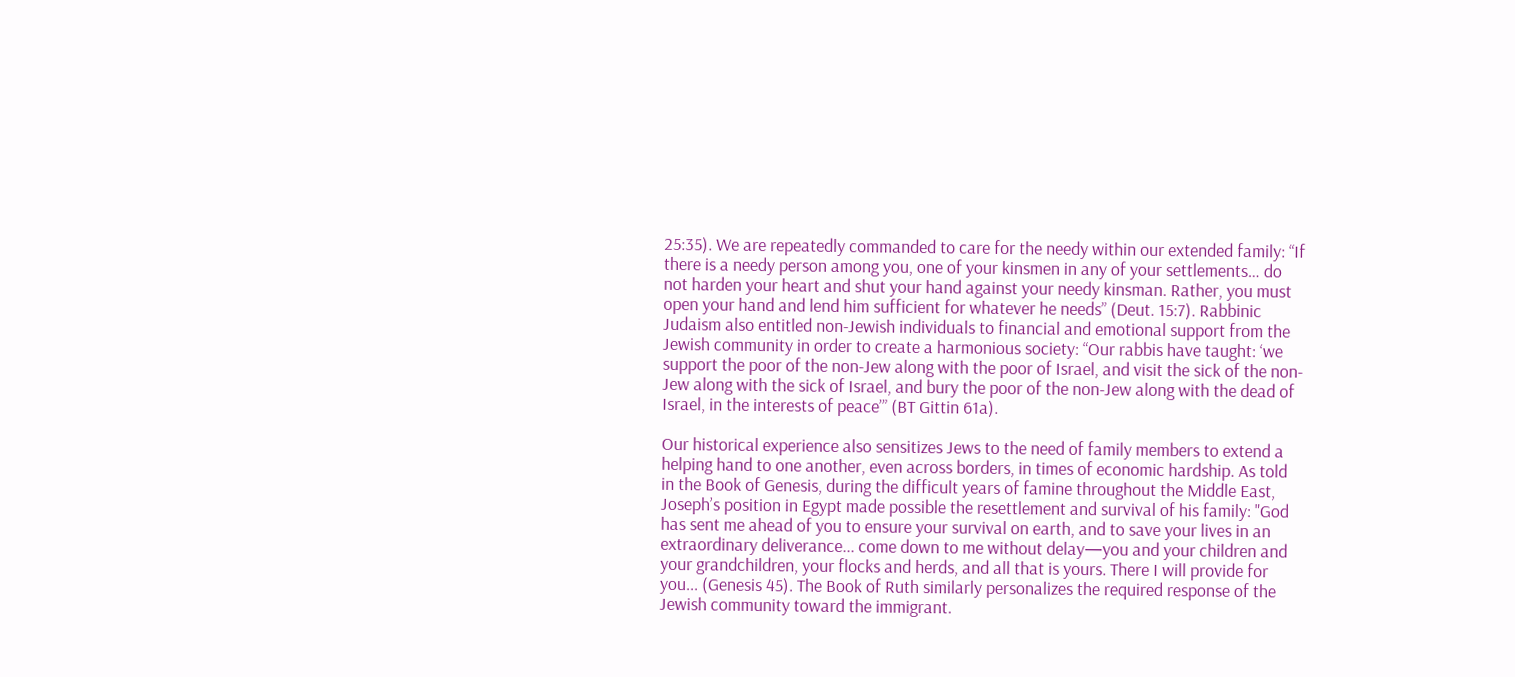25:35). We are repeatedly commanded to care for the needy within our extended family: “If there is a needy person among you, one of your kinsmen in any of your settlements… do not harden your heart and shut your hand against your needy kinsman. Rather, you must open your hand and lend him sufficient for whatever he needs” (Deut. 15:7). Rabbinic Judaism also entitled non-Jewish individuals to financial and emotional support from the Jewish community in order to create a harmonious society: “Our rabbis have taught: ‘we support the poor of the non-Jew along with the poor of Israel, and visit the sick of the non-Jew along with the sick of Israel, and bury the poor of the non-Jew along with the dead of Israel, in the interests of peace’” (BT Gittin 61a).

Our historical experience also sensitizes Jews to the need of family members to extend a helping hand to one another, even across borders, in times of economic hardship. As told in the Book of Genesis, during the difficult years of famine throughout the Middle East, Joseph’s position in Egypt made possible the resettlement and survival of his family: "God has sent me ahead of you to ensure your survival on earth, and to save your lives in an extraordinary deliverance... come down to me without delay—you and your children and your grandchildren, your flocks and herds, and all that is yours. There I will provide for you... (Genesis 45). The Book of Ruth similarly personalizes the required response of the Jewish community toward the immigrant.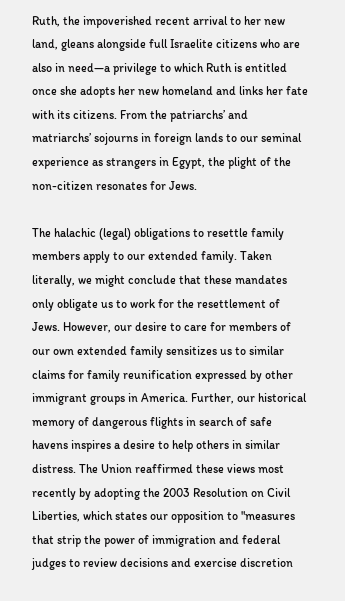Ruth, the impoverished recent arrival to her new land, gleans alongside full Israelite citizens who are also in need—a privilege to which Ruth is entitled once she adopts her new homeland and links her fate with its citizens. From the patriarchs’ and matriarchs’ sojourns in foreign lands to our seminal experience as strangers in Egypt, the plight of the non-citizen resonates for Jews.

The halachic (legal) obligations to resettle family members apply to our extended family. Taken literally, we might conclude that these mandates only obligate us to work for the resettlement of Jews. However, our desire to care for members of our own extended family sensitizes us to similar claims for family reunification expressed by other immigrant groups in America. Further, our historical memory of dangerous flights in search of safe havens inspires a desire to help others in similar distress. The Union reaffirmed these views most recently by adopting the 2003 Resolution on Civil Liberties, which states our opposition to "measures that strip the power of immigration and federal judges to review decisions and exercise discretion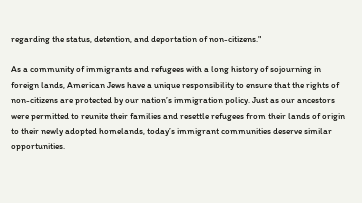regarding the status, detention, and deportation of non-citizens."

As a community of immigrants and refugees with a long history of sojourning in foreign lands, American Jews have a unique responsibility to ensure that the rights of non-citizens are protected by our nation’s immigration policy. Just as our ancestors were permitted to reunite their families and resettle refugees from their lands of origin to their newly adopted homelands, today’s immigrant communities deserve similar opportunities.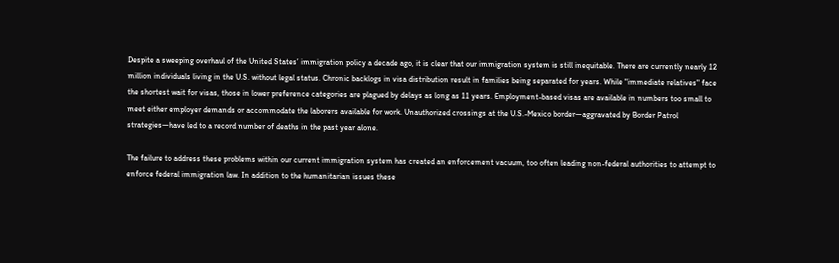Despite a sweeping overhaul of the United States’ immigration policy a decade ago, it is clear that our immigration system is still inequitable. There are currently nearly 12 million individuals living in the U.S. without legal status. Chronic backlogs in visa distribution result in families being separated for years. While "immediate relatives" face the shortest wait for visas, those in lower preference categories are plagued by delays as long as 11 years. Employment-based visas are available in numbers too small to meet either employer demands or accommodate the laborers available for work. Unauthorized crossings at the U.S.-Mexico border—aggravated by Border Patrol strategies—have led to a record number of deaths in the past year alone.

The failure to address these problems within our current immigration system has created an enforcement vacuum, too often leading non-federal authorities to attempt to enforce federal immigration law. In addition to the humanitarian issues these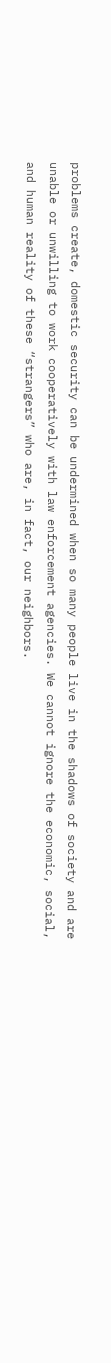problems create, domestic security can be undermined when so many people live in the shadows of society and are unable or unwilling to work cooperatively with law enforcement agencies. We cannot ignore the economic, social, and human reality of these “strangers” who are, in fact, our neighbors.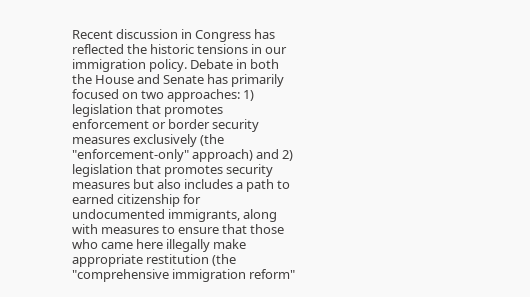Recent discussion in Congress has reflected the historic tensions in our immigration policy. Debate in both the House and Senate has primarily focused on two approaches: 1) legislation that promotes enforcement or border security measures exclusively (the "enforcement-only" approach) and 2) legislation that promotes security measures but also includes a path to earned citizenship for undocumented immigrants, along with measures to ensure that those who came here illegally make appropriate restitution (the "comprehensive immigration reform"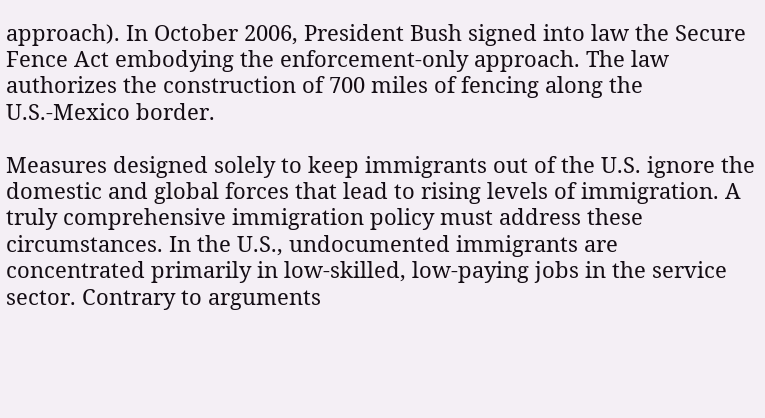approach). In October 2006, President Bush signed into law the Secure Fence Act embodying the enforcement-only approach. The law authorizes the construction of 700 miles of fencing along the U.S.-Mexico border.

Measures designed solely to keep immigrants out of the U.S. ignore the domestic and global forces that lead to rising levels of immigration. A truly comprehensive immigration policy must address these circumstances. In the U.S., undocumented immigrants are concentrated primarily in low-skilled, low-paying jobs in the service sector. Contrary to arguments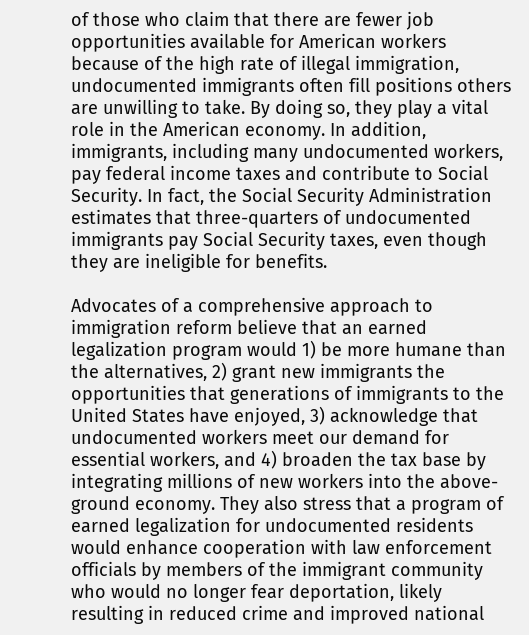of those who claim that there are fewer job opportunities available for American workers because of the high rate of illegal immigration, undocumented immigrants often fill positions others are unwilling to take. By doing so, they play a vital role in the American economy. In addition, immigrants, including many undocumented workers, pay federal income taxes and contribute to Social Security. In fact, the Social Security Administration estimates that three-quarters of undocumented immigrants pay Social Security taxes, even though they are ineligible for benefits.

Advocates of a comprehensive approach to immigration reform believe that an earned legalization program would 1) be more humane than the alternatives, 2) grant new immigrants the opportunities that generations of immigrants to the United States have enjoyed, 3) acknowledge that undocumented workers meet our demand for essential workers, and 4) broaden the tax base by integrating millions of new workers into the above-ground economy. They also stress that a program of earned legalization for undocumented residents would enhance cooperation with law enforcement officials by members of the immigrant community who would no longer fear deportation, likely resulting in reduced crime and improved national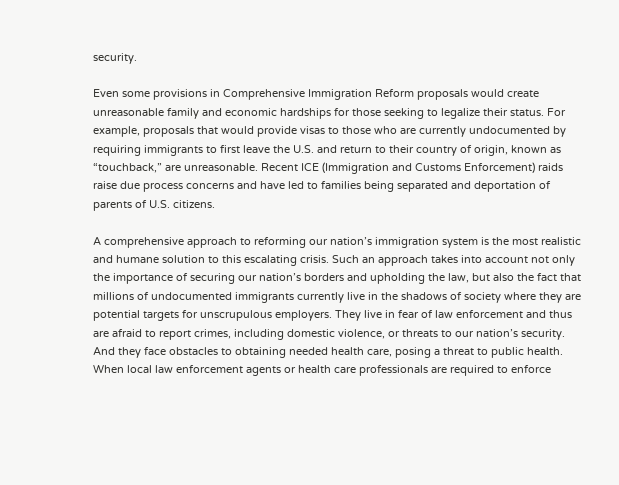security.

Even some provisions in Comprehensive Immigration Reform proposals would create unreasonable family and economic hardships for those seeking to legalize their status. For example, proposals that would provide visas to those who are currently undocumented by requiring immigrants to first leave the U.S. and return to their country of origin, known as “touchback,” are unreasonable. Recent ICE (Immigration and Customs Enforcement) raids raise due process concerns and have led to families being separated and deportation of parents of U.S. citizens.

A comprehensive approach to reforming our nation’s immigration system is the most realistic and humane solution to this escalating crisis. Such an approach takes into account not only the importance of securing our nation’s borders and upholding the law, but also the fact that millions of undocumented immigrants currently live in the shadows of society where they are potential targets for unscrupulous employers. They live in fear of law enforcement and thus are afraid to report crimes, including domestic violence, or threats to our nation’s security. And they face obstacles to obtaining needed health care, posing a threat to public health. When local law enforcement agents or health care professionals are required to enforce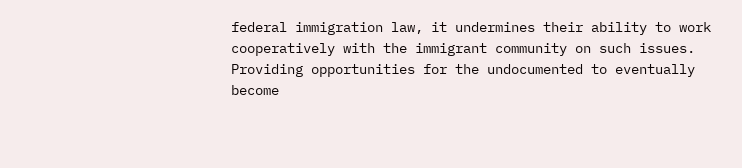federal immigration law, it undermines their ability to work cooperatively with the immigrant community on such issues. Providing opportunities for the undocumented to eventually become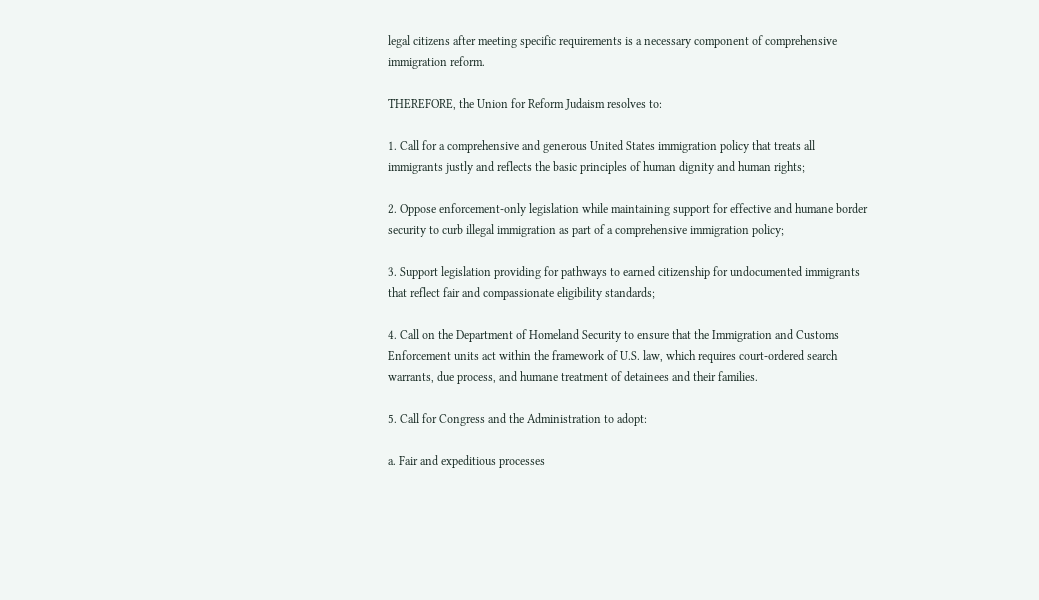legal citizens after meeting specific requirements is a necessary component of comprehensive immigration reform.

THEREFORE, the Union for Reform Judaism resolves to:

1. Call for a comprehensive and generous United States immigration policy that treats all immigrants justly and reflects the basic principles of human dignity and human rights;

2. Oppose enforcement-only legislation while maintaining support for effective and humane border security to curb illegal immigration as part of a comprehensive immigration policy;

3. Support legislation providing for pathways to earned citizenship for undocumented immigrants that reflect fair and compassionate eligibility standards;

4. Call on the Department of Homeland Security to ensure that the Immigration and Customs Enforcement units act within the framework of U.S. law, which requires court-ordered search warrants, due process, and humane treatment of detainees and their families.

5. Call for Congress and the Administration to adopt:

a. Fair and expeditious processes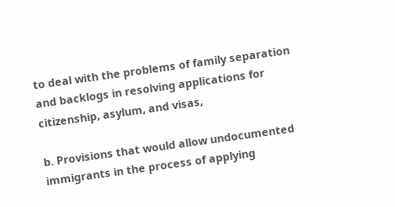to deal with the problems of family separation and backlogs in resolving applications for citizenship, asylum, and visas,

b. Provisions that would allow undocumented immigrants in the process of applying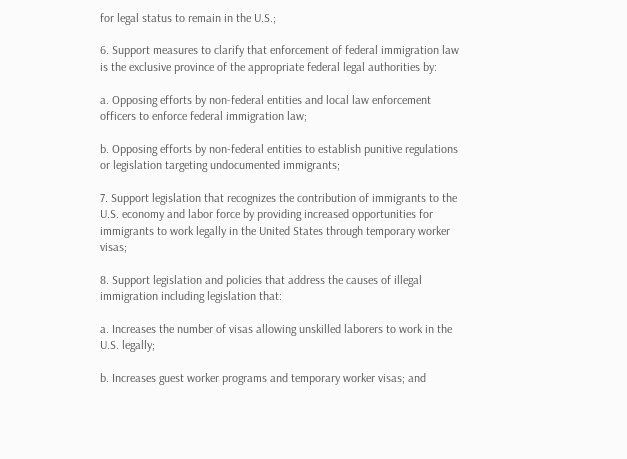for legal status to remain in the U.S.;

6. Support measures to clarify that enforcement of federal immigration law is the exclusive province of the appropriate federal legal authorities by:

a. Opposing efforts by non-federal entities and local law enforcement officers to enforce federal immigration law;

b. Opposing efforts by non-federal entities to establish punitive regulations or legislation targeting undocumented immigrants;

7. Support legislation that recognizes the contribution of immigrants to the U.S. economy and labor force by providing increased opportunities for immigrants to work legally in the United States through temporary worker visas;

8. Support legislation and policies that address the causes of illegal immigration including legislation that:

a. Increases the number of visas allowing unskilled laborers to work in the U.S. legally;

b. Increases guest worker programs and temporary worker visas; and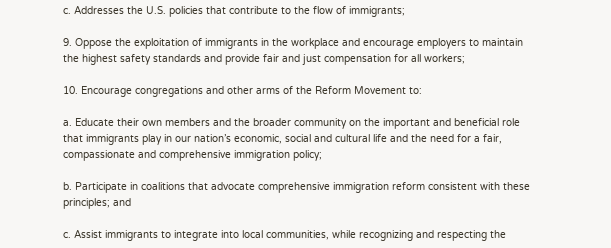c. Addresses the U.S. policies that contribute to the flow of immigrants;

9. Oppose the exploitation of immigrants in the workplace and encourage employers to maintain the highest safety standards and provide fair and just compensation for all workers;

10. Encourage congregations and other arms of the Reform Movement to:

a. Educate their own members and the broader community on the important and beneficial role that immigrants play in our nation’s economic, social and cultural life and the need for a fair, compassionate and comprehensive immigration policy;

b. Participate in coalitions that advocate comprehensive immigration reform consistent with these principles; and

c. Assist immigrants to integrate into local communities, while recognizing and respecting the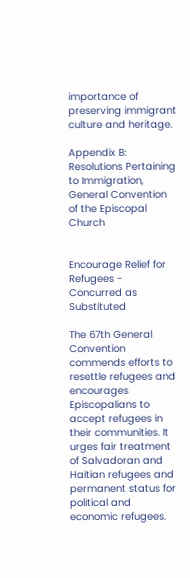importance of preserving immigrant culture and heritage.

Appendix B:
Resolutions Pertaining to Immigration, General Convention of the Episcopal Church


Encourage Relief for Refugees - Concurred as Substituted

The 67th General Convention commends efforts to resettle refugees and encourages Episcopalians to accept refugees in their communities. It urges fair treatment of Salvadoran and Haitian refugees and permanent status for political and economic refugees.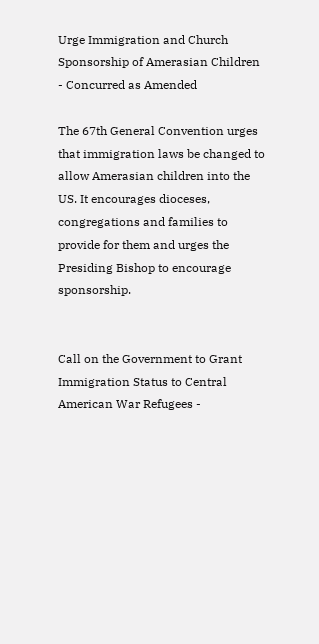Urge Immigration and Church Sponsorship of Amerasian Children - Concurred as Amended

The 67th General Convention urges that immigration laws be changed to allow Amerasian children into the US. It encourages dioceses, congregations and families to provide for them and urges the Presiding Bishop to encourage sponsorship.


Call on the Government to Grant Immigration Status to Central American War Refugees -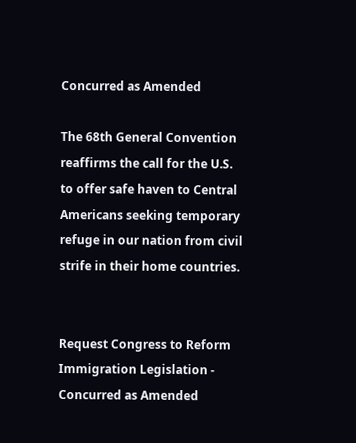Concurred as Amended

The 68th General Convention reaffirms the call for the U.S. to offer safe haven to Central Americans seeking temporary refuge in our nation from civil strife in their home countries.


Request Congress to Reform Immigration Legislation - Concurred as Amended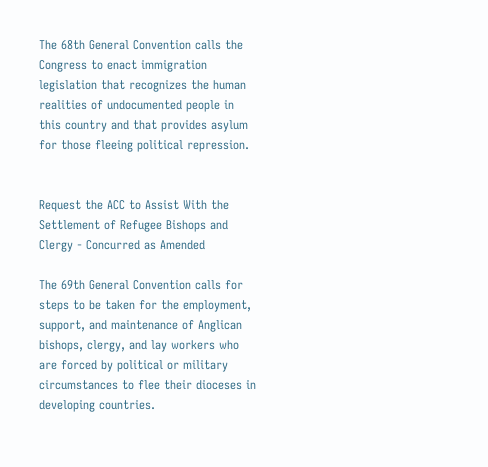The 68th General Convention calls the Congress to enact immigration legislation that recognizes the human realities of undocumented people in this country and that provides asylum for those fleeing political repression.


Request the ACC to Assist With the Settlement of Refugee Bishops and Clergy - Concurred as Amended

The 69th General Convention calls for steps to be taken for the employment, support, and maintenance of Anglican bishops, clergy, and lay workers who are forced by political or military circumstances to flee their dioceses in developing countries.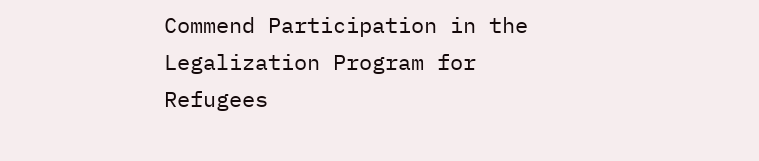Commend Participation in the Legalization Program for Refugees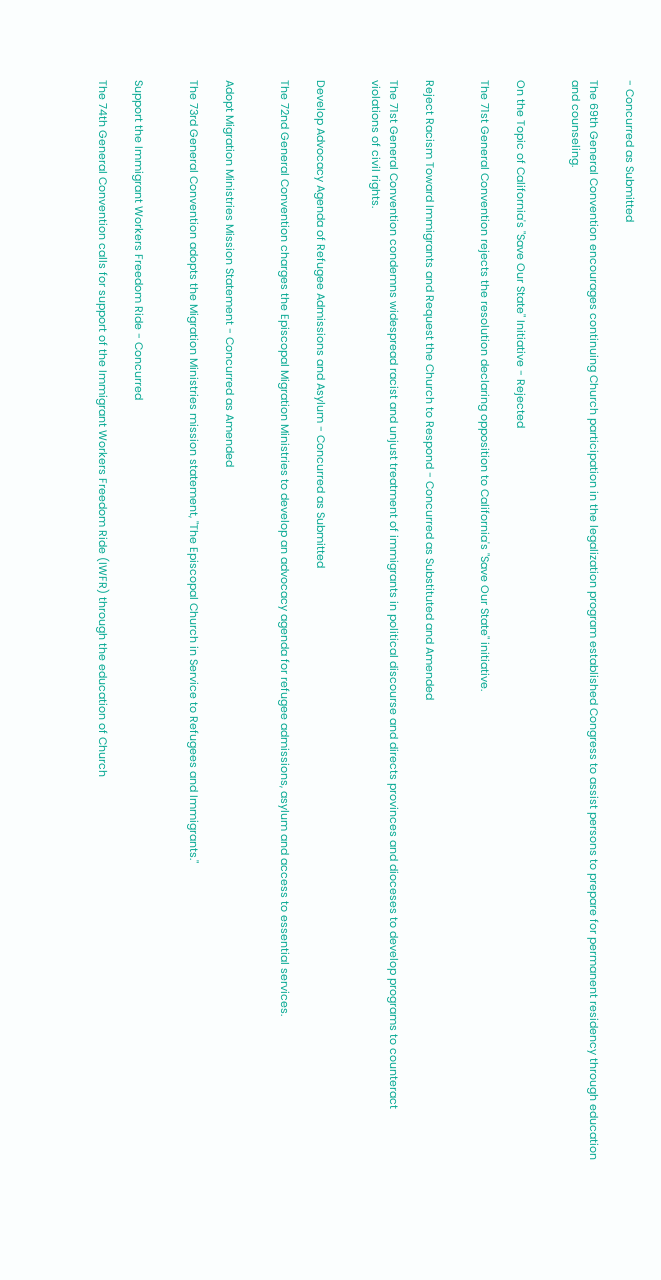- Concurred as Submitted

The 69th General Convention encourages continuing Church participation in the legalization program established Congress to assist persons to prepare for permanent residency through education and counseling.


On the Topic of California's "Save Our State" Initiative - Rejected

The 71st General Convention rejects the resolution declaring opposition to California's "Save Our State" initiative.


Reject Racism Toward Immigrants and Request the Church to Respond - Concurred as Substituted and Amended

The 71st General Convention condemns widespread racist and unjust treatment of immigrants in political discourse and directs provinces and dioceses to develop programs to counteract violations of civil rights.


Develop Advocacy Agenda of Refugee Admissions and Asylum - Concurred as Submitted

The 72nd General Convention charges the Episcopal Migration Ministries to develop an advocacy agenda for refugee admissions, asylum and access to essential services.


Adopt Migration Ministries Mission Statement - Concurred as Amended

The 73rd General Convention adopts the Migration Ministries mission statement, "The Episcopal Church in Service to Refugees and Immigrants."


Support the Immigrant Workers Freedom Ride - Concurred

The 74th General Convention calls for support of the Immigrant Workers Freedom Ride (IWFR) through the education of Church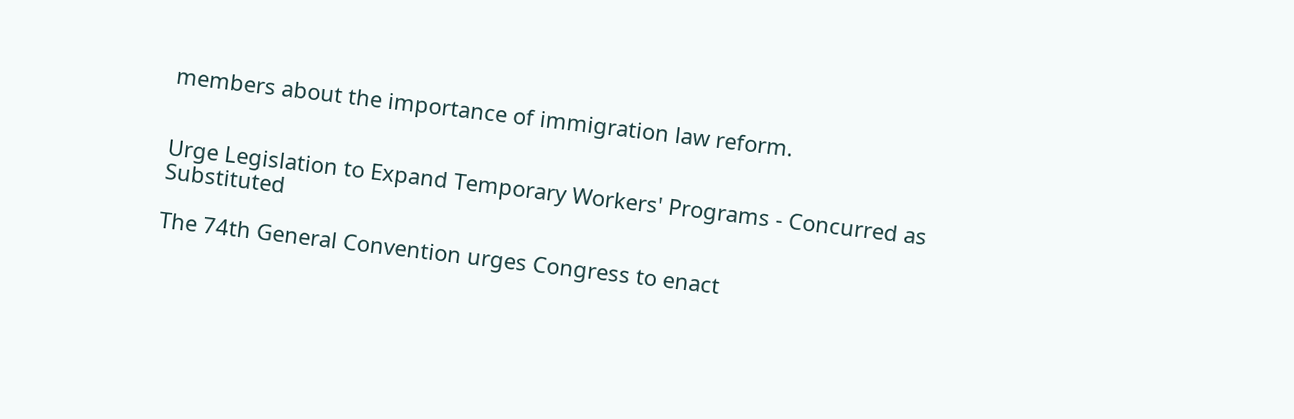members about the importance of immigration law reform.


Urge Legislation to Expand Temporary Workers' Programs - Concurred as Substituted

The 74th General Convention urges Congress to enact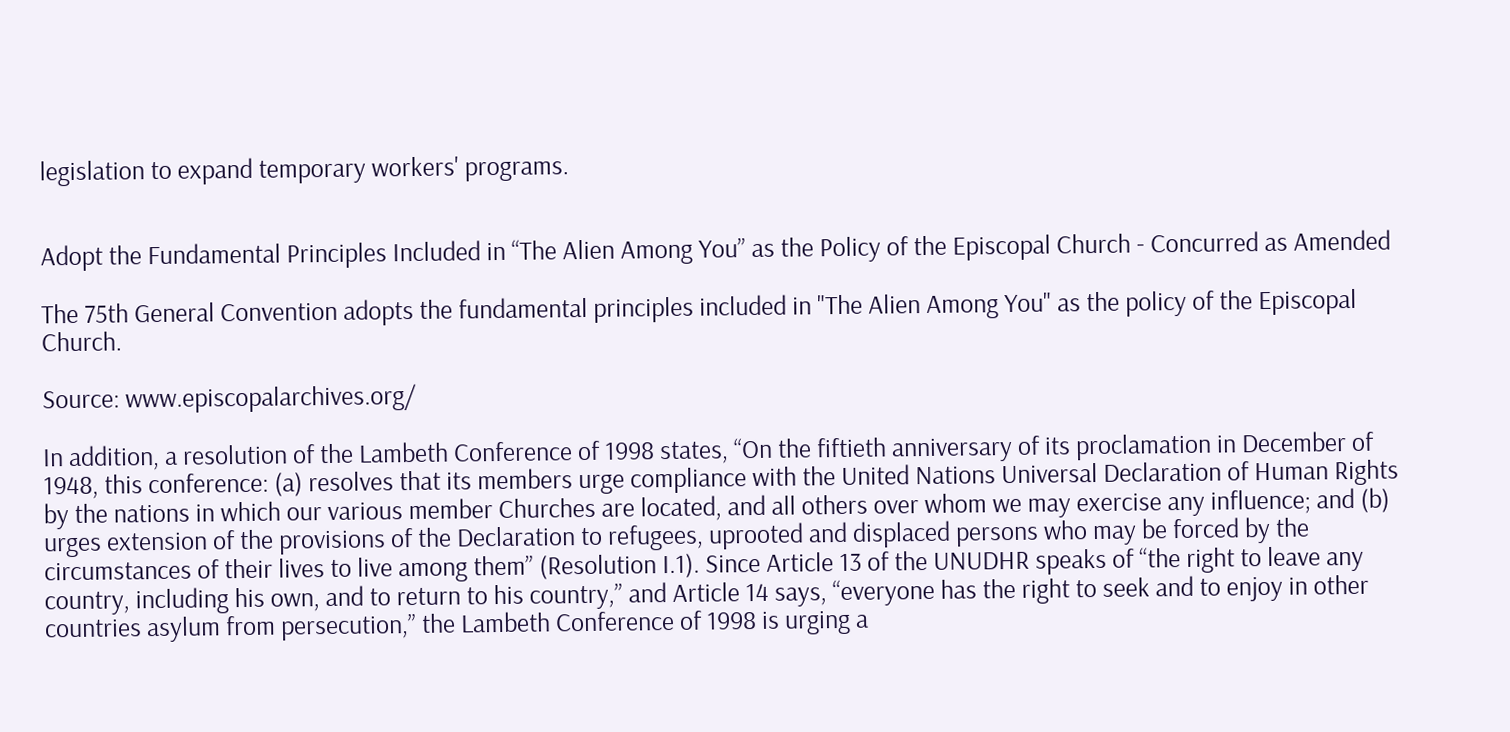legislation to expand temporary workers' programs.


Adopt the Fundamental Principles Included in “The Alien Among You” as the Policy of the Episcopal Church - Concurred as Amended

The 75th General Convention adopts the fundamental principles included in "The Alien Among You" as the policy of the Episcopal Church.

Source: www.episcopalarchives.org/

In addition, a resolution of the Lambeth Conference of 1998 states, “On the fiftieth anniversary of its proclamation in December of 1948, this conference: (a) resolves that its members urge compliance with the United Nations Universal Declaration of Human Rights by the nations in which our various member Churches are located, and all others over whom we may exercise any influence; and (b) urges extension of the provisions of the Declaration to refugees, uprooted and displaced persons who may be forced by the circumstances of their lives to live among them” (Resolution I.1). Since Article 13 of the UNUDHR speaks of “the right to leave any country, including his own, and to return to his country,” and Article 14 says, “everyone has the right to seek and to enjoy in other countries asylum from persecution,” the Lambeth Conference of 1998 is urging a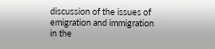discussion of the issues of emigration and immigration in the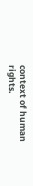context of human rights.